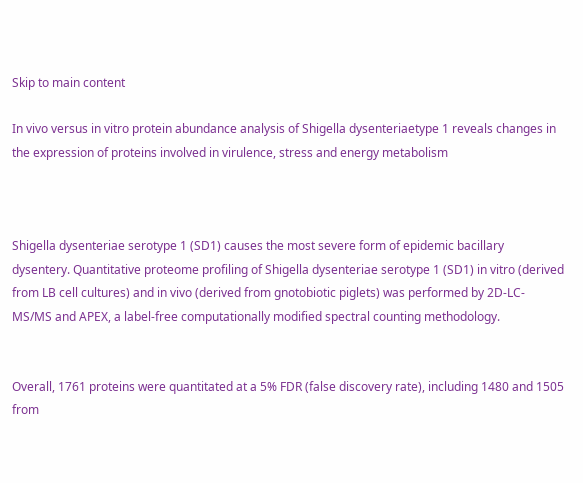Skip to main content

In vivo versus in vitro protein abundance analysis of Shigella dysenteriaetype 1 reveals changes in the expression of proteins involved in virulence, stress and energy metabolism



Shigella dysenteriae serotype 1 (SD1) causes the most severe form of epidemic bacillary dysentery. Quantitative proteome profiling of Shigella dysenteriae serotype 1 (SD1) in vitro (derived from LB cell cultures) and in vivo (derived from gnotobiotic piglets) was performed by 2D-LC-MS/MS and APEX, a label-free computationally modified spectral counting methodology.


Overall, 1761 proteins were quantitated at a 5% FDR (false discovery rate), including 1480 and 1505 from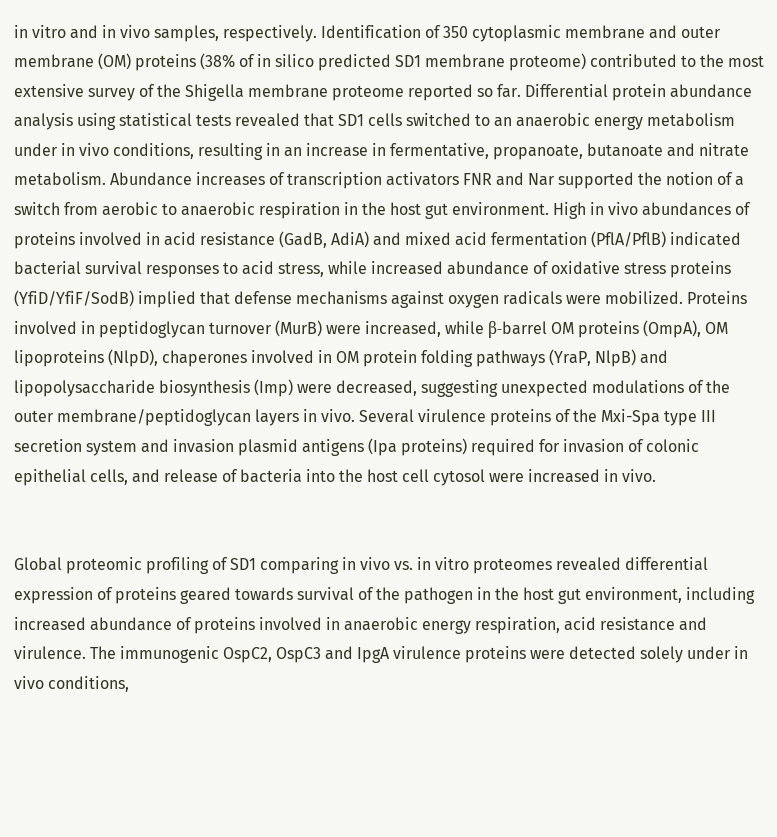in vitro and in vivo samples, respectively. Identification of 350 cytoplasmic membrane and outer membrane (OM) proteins (38% of in silico predicted SD1 membrane proteome) contributed to the most extensive survey of the Shigella membrane proteome reported so far. Differential protein abundance analysis using statistical tests revealed that SD1 cells switched to an anaerobic energy metabolism under in vivo conditions, resulting in an increase in fermentative, propanoate, butanoate and nitrate metabolism. Abundance increases of transcription activators FNR and Nar supported the notion of a switch from aerobic to anaerobic respiration in the host gut environment. High in vivo abundances of proteins involved in acid resistance (GadB, AdiA) and mixed acid fermentation (PflA/PflB) indicated bacterial survival responses to acid stress, while increased abundance of oxidative stress proteins (YfiD/YfiF/SodB) implied that defense mechanisms against oxygen radicals were mobilized. Proteins involved in peptidoglycan turnover (MurB) were increased, while β-barrel OM proteins (OmpA), OM lipoproteins (NlpD), chaperones involved in OM protein folding pathways (YraP, NlpB) and lipopolysaccharide biosynthesis (Imp) were decreased, suggesting unexpected modulations of the outer membrane/peptidoglycan layers in vivo. Several virulence proteins of the Mxi-Spa type III secretion system and invasion plasmid antigens (Ipa proteins) required for invasion of colonic epithelial cells, and release of bacteria into the host cell cytosol were increased in vivo.


Global proteomic profiling of SD1 comparing in vivo vs. in vitro proteomes revealed differential expression of proteins geared towards survival of the pathogen in the host gut environment, including increased abundance of proteins involved in anaerobic energy respiration, acid resistance and virulence. The immunogenic OspC2, OspC3 and IpgA virulence proteins were detected solely under in vivo conditions,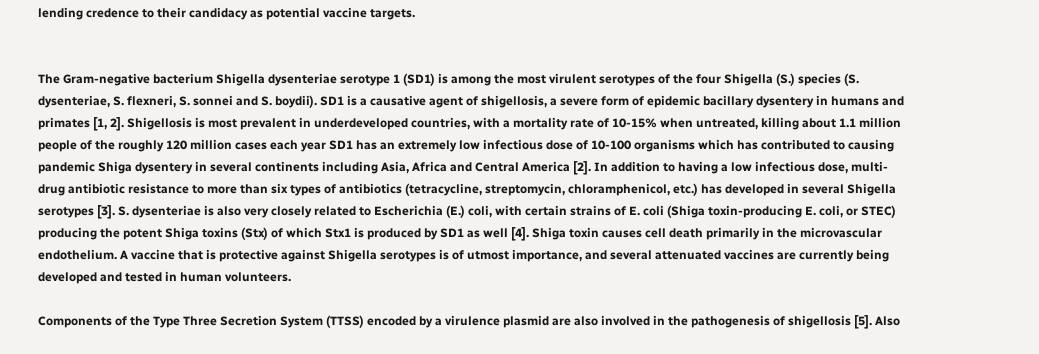lending credence to their candidacy as potential vaccine targets.


The Gram-negative bacterium Shigella dysenteriae serotype 1 (SD1) is among the most virulent serotypes of the four Shigella (S.) species (S. dysenteriae, S. flexneri, S. sonnei and S. boydii). SD1 is a causative agent of shigellosis, a severe form of epidemic bacillary dysentery in humans and primates [1, 2]. Shigellosis is most prevalent in underdeveloped countries, with a mortality rate of 10-15% when untreated, killing about 1.1 million people of the roughly 120 million cases each year SD1 has an extremely low infectious dose of 10-100 organisms which has contributed to causing pandemic Shiga dysentery in several continents including Asia, Africa and Central America [2]. In addition to having a low infectious dose, multi-drug antibiotic resistance to more than six types of antibiotics (tetracycline, streptomycin, chloramphenicol, etc.) has developed in several Shigella serotypes [3]. S. dysenteriae is also very closely related to Escherichia (E.) coli, with certain strains of E. coli (Shiga toxin-producing E. coli, or STEC) producing the potent Shiga toxins (Stx) of which Stx1 is produced by SD1 as well [4]. Shiga toxin causes cell death primarily in the microvascular endothelium. A vaccine that is protective against Shigella serotypes is of utmost importance, and several attenuated vaccines are currently being developed and tested in human volunteers.

Components of the Type Three Secretion System (TTSS) encoded by a virulence plasmid are also involved in the pathogenesis of shigellosis [5]. Also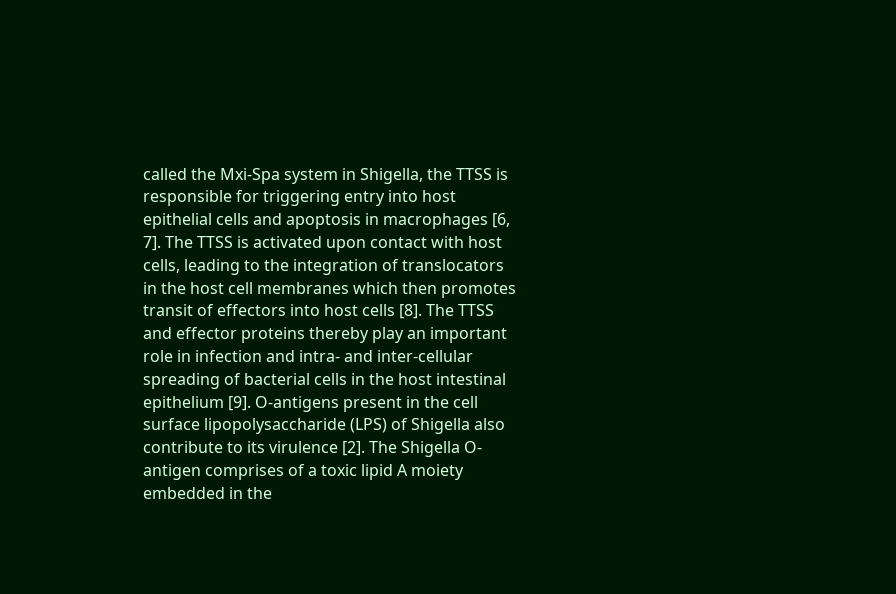called the Mxi-Spa system in Shigella, the TTSS is responsible for triggering entry into host epithelial cells and apoptosis in macrophages [6, 7]. The TTSS is activated upon contact with host cells, leading to the integration of translocators in the host cell membranes which then promotes transit of effectors into host cells [8]. The TTSS and effector proteins thereby play an important role in infection and intra- and inter-cellular spreading of bacterial cells in the host intestinal epithelium [9]. O-antigens present in the cell surface lipopolysaccharide (LPS) of Shigella also contribute to its virulence [2]. The Shigella O-antigen comprises of a toxic lipid A moiety embedded in the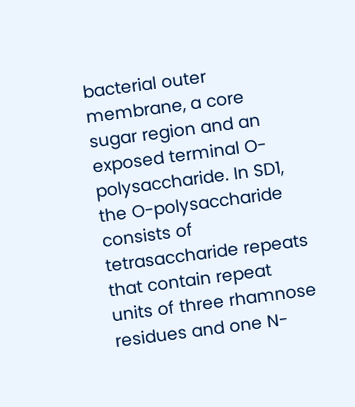bacterial outer membrane, a core sugar region and an exposed terminal O-polysaccharide. In SD1, the O-polysaccharide consists of tetrasaccharide repeats that contain repeat units of three rhamnose residues and one N-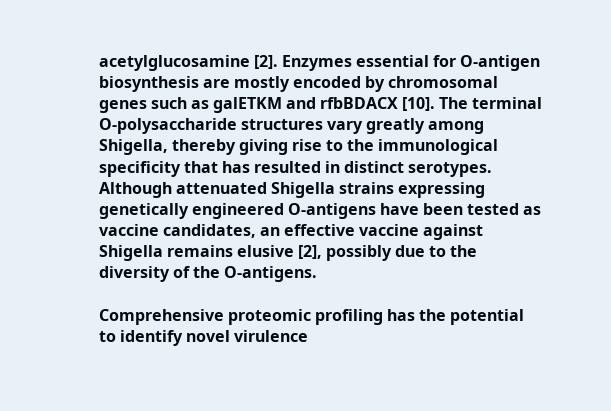acetylglucosamine [2]. Enzymes essential for O-antigen biosynthesis are mostly encoded by chromosomal genes such as galETKM and rfbBDACX [10]. The terminal O-polysaccharide structures vary greatly among Shigella, thereby giving rise to the immunological specificity that has resulted in distinct serotypes. Although attenuated Shigella strains expressing genetically engineered O-antigens have been tested as vaccine candidates, an effective vaccine against Shigella remains elusive [2], possibly due to the diversity of the O-antigens.

Comprehensive proteomic profiling has the potential to identify novel virulence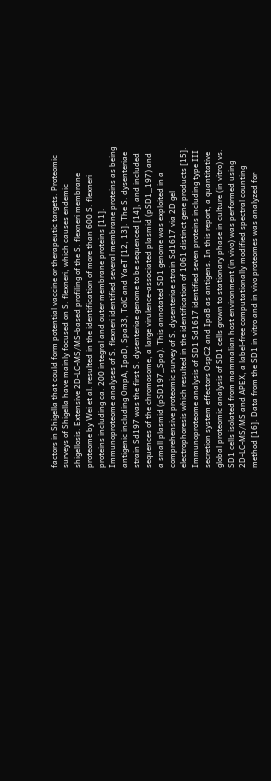factors in Shigella that could form potential vaccine or therapeutic targets. Proteomic surveys of Shigella have mainly focused on S. flexneri, which causes endemic shigellosis. Extensive 2D-LC-MS/MS-based profiling of the S. flexneri membrane proteome by Wei et al. resulted in the identification of more than 600 S. flexneri proteins including ca. 200 integral and outer membrane proteins [11]. Immunoproteome analyses of S. flexneri identified several membrane proteins as being antigenic including OmpA, IpaD, Spa33, TolC and YaeT [12, 13]. The S. dysenteriae strain Sd197 was the first S. dysenteriae genome to be sequenced [14], and included sequences of the chromosome, a large virulence-associated plasmid (pSD1_197) and a small plasmid (pSD197_Spa). This annotated SD1 genome was exploited in a comprehensive proteomic survey of S. dysenteriae strain Sd1617 via 2D gel electrophoresis which resulted in the identification of 1061 distinct gene products [15]. Immunoproteome analysis of SD1 Sd1617 identified seven proteins including type III secretion system effectors OspC2 and IpaB as antigens. In this report, a quantitative global proteomic analysis of SD1 cells grown to stationary phase in culture (in vitro) vs. SD1 cells isolated from mammalian host environment (in vivo) was performed using 2D-LC-MS/MS and APEX, a label-free computationally modified spectral counting method [16]. Data from the SD1 in vitro and in vivo proteomes was analyzed for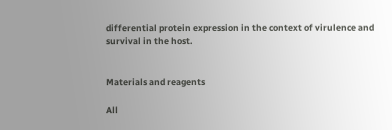differential protein expression in the context of virulence and survival in the host.


Materials and reagents

All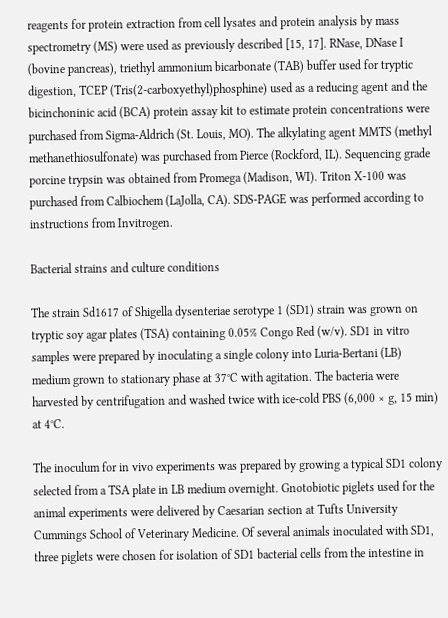reagents for protein extraction from cell lysates and protein analysis by mass spectrometry (MS) were used as previously described [15, 17]. RNase, DNase I (bovine pancreas), triethyl ammonium bicarbonate (TAB) buffer used for tryptic digestion, TCEP (Tris(2-carboxyethyl)phosphine) used as a reducing agent and the bicinchoninic acid (BCA) protein assay kit to estimate protein concentrations were purchased from Sigma-Aldrich (St. Louis, MO). The alkylating agent MMTS (methyl methanethiosulfonate) was purchased from Pierce (Rockford, IL). Sequencing grade porcine trypsin was obtained from Promega (Madison, WI). Triton X-100 was purchased from Calbiochem (LaJolla, CA). SDS-PAGE was performed according to instructions from Invitrogen.

Bacterial strains and culture conditions

The strain Sd1617 of Shigella dysenteriae serotype 1 (SD1) strain was grown on tryptic soy agar plates (TSA) containing 0.05% Congo Red (w/v). SD1 in vitro samples were prepared by inoculating a single colony into Luria-Bertani (LB) medium grown to stationary phase at 37°C with agitation. The bacteria were harvested by centrifugation and washed twice with ice-cold PBS (6,000 × g, 15 min) at 4°C.

The inoculum for in vivo experiments was prepared by growing a typical SD1 colony selected from a TSA plate in LB medium overnight. Gnotobiotic piglets used for the animal experiments were delivered by Caesarian section at Tufts University Cummings School of Veterinary Medicine. Of several animals inoculated with SD1, three piglets were chosen for isolation of SD1 bacterial cells from the intestine in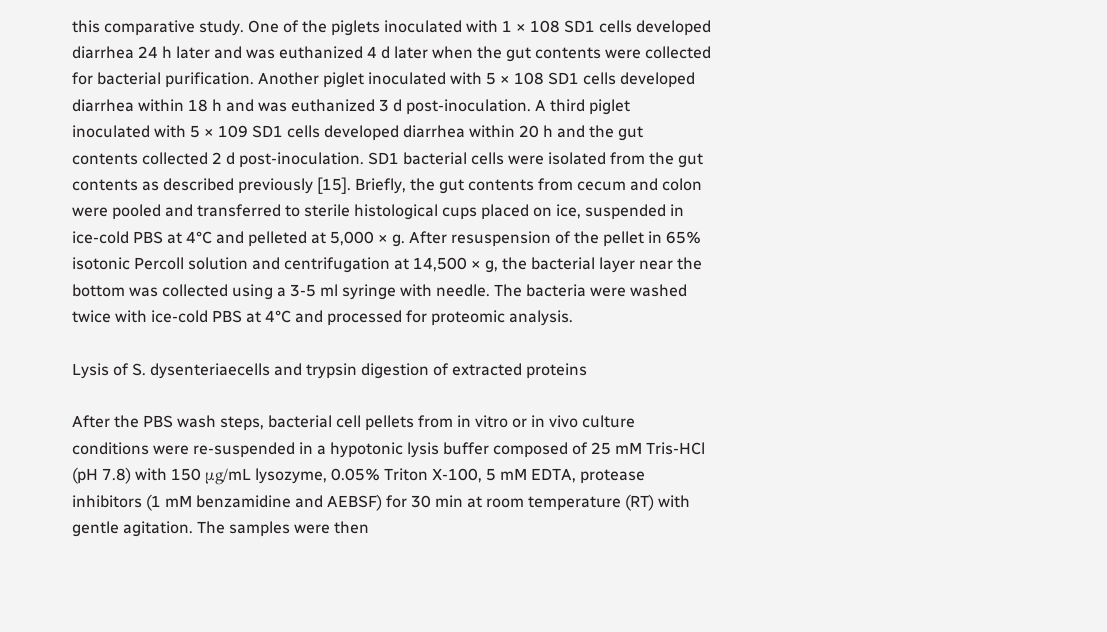this comparative study. One of the piglets inoculated with 1 × 108 SD1 cells developed diarrhea 24 h later and was euthanized 4 d later when the gut contents were collected for bacterial purification. Another piglet inoculated with 5 × 108 SD1 cells developed diarrhea within 18 h and was euthanized 3 d post-inoculation. A third piglet inoculated with 5 × 109 SD1 cells developed diarrhea within 20 h and the gut contents collected 2 d post-inoculation. SD1 bacterial cells were isolated from the gut contents as described previously [15]. Briefly, the gut contents from cecum and colon were pooled and transferred to sterile histological cups placed on ice, suspended in ice-cold PBS at 4°C and pelleted at 5,000 × g. After resuspension of the pellet in 65% isotonic Percoll solution and centrifugation at 14,500 × g, the bacterial layer near the bottom was collected using a 3-5 ml syringe with needle. The bacteria were washed twice with ice-cold PBS at 4°C and processed for proteomic analysis.

Lysis of S. dysenteriaecells and trypsin digestion of extracted proteins

After the PBS wash steps, bacterial cell pellets from in vitro or in vivo culture conditions were re-suspended in a hypotonic lysis buffer composed of 25 mM Tris-HCl (pH 7.8) with 150 μg/mL lysozyme, 0.05% Triton X-100, 5 mM EDTA, protease inhibitors (1 mM benzamidine and AEBSF) for 30 min at room temperature (RT) with gentle agitation. The samples were then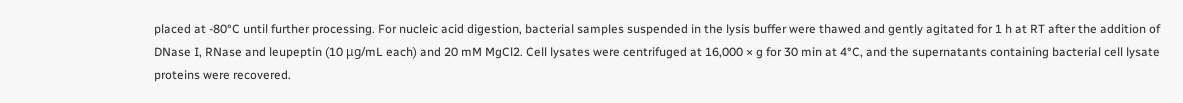placed at -80°C until further processing. For nucleic acid digestion, bacterial samples suspended in the lysis buffer were thawed and gently agitated for 1 h at RT after the addition of DNase I, RNase and leupeptin (10 μg/mL each) and 20 mM MgCl2. Cell lysates were centrifuged at 16,000 × g for 30 min at 4°C, and the supernatants containing bacterial cell lysate proteins were recovered.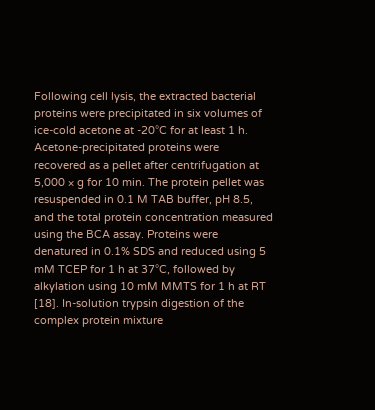Following cell lysis, the extracted bacterial proteins were precipitated in six volumes of ice-cold acetone at -20°C for at least 1 h. Acetone-precipitated proteins were recovered as a pellet after centrifugation at 5,000 × g for 10 min. The protein pellet was resuspended in 0.1 M TAB buffer, pH 8.5, and the total protein concentration measured using the BCA assay. Proteins were denatured in 0.1% SDS and reduced using 5 mM TCEP for 1 h at 37°C, followed by alkylation using 10 mM MMTS for 1 h at RT [18]. In-solution trypsin digestion of the complex protein mixture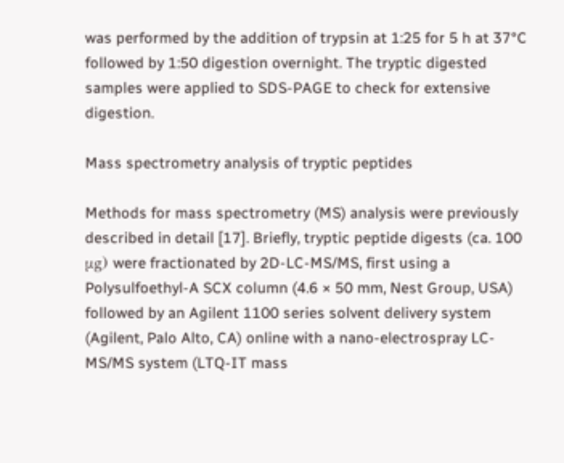was performed by the addition of trypsin at 1:25 for 5 h at 37°C followed by 1:50 digestion overnight. The tryptic digested samples were applied to SDS-PAGE to check for extensive digestion.

Mass spectrometry analysis of tryptic peptides

Methods for mass spectrometry (MS) analysis were previously described in detail [17]. Briefly, tryptic peptide digests (ca. 100 μg) were fractionated by 2D-LC-MS/MS, first using a Polysulfoethyl-A SCX column (4.6 × 50 mm, Nest Group, USA) followed by an Agilent 1100 series solvent delivery system (Agilent, Palo Alto, CA) online with a nano-electrospray LC-MS/MS system (LTQ-IT mass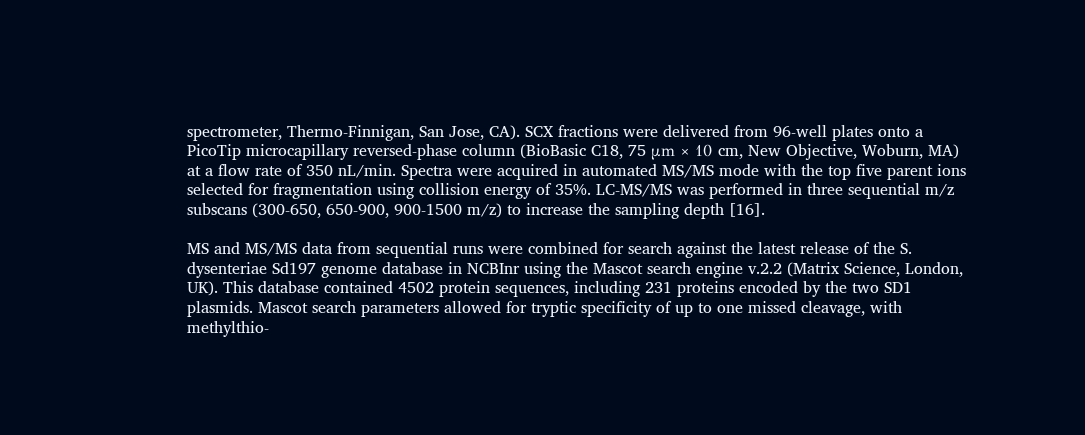spectrometer, Thermo-Finnigan, San Jose, CA). SCX fractions were delivered from 96-well plates onto a PicoTip microcapillary reversed-phase column (BioBasic C18, 75 μm × 10 cm, New Objective, Woburn, MA) at a flow rate of 350 nL/min. Spectra were acquired in automated MS/MS mode with the top five parent ions selected for fragmentation using collision energy of 35%. LC-MS/MS was performed in three sequential m/z subscans (300-650, 650-900, 900-1500 m/z) to increase the sampling depth [16].

MS and MS/MS data from sequential runs were combined for search against the latest release of the S. dysenteriae Sd197 genome database in NCBInr using the Mascot search engine v.2.2 (Matrix Science, London, UK). This database contained 4502 protein sequences, including 231 proteins encoded by the two SD1 plasmids. Mascot search parameters allowed for tryptic specificity of up to one missed cleavage, with methylthio-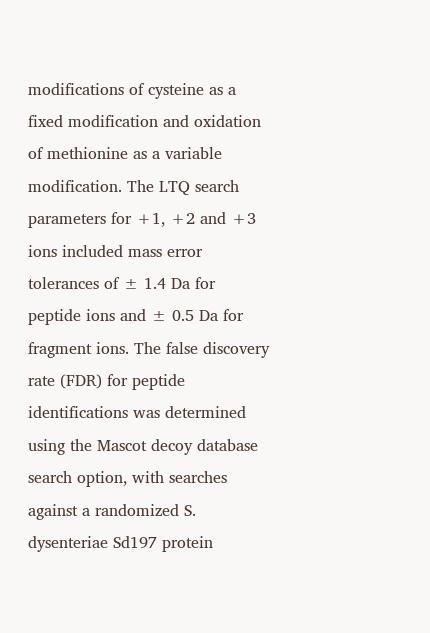modifications of cysteine as a fixed modification and oxidation of methionine as a variable modification. The LTQ search parameters for +1, +2 and +3 ions included mass error tolerances of ± 1.4 Da for peptide ions and ± 0.5 Da for fragment ions. The false discovery rate (FDR) for peptide identifications was determined using the Mascot decoy database search option, with searches against a randomized S. dysenteriae Sd197 protein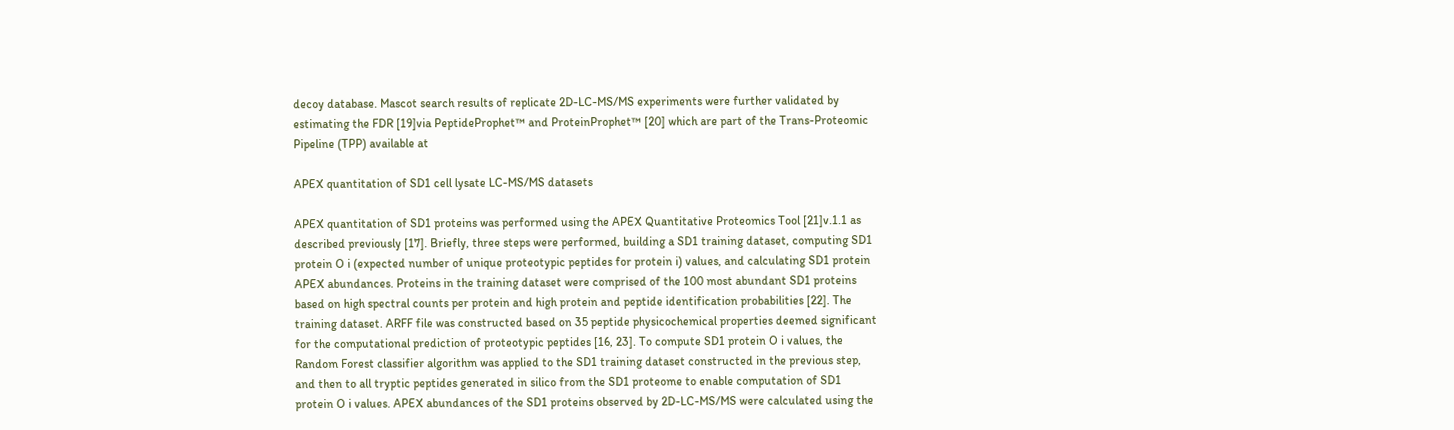decoy database. Mascot search results of replicate 2D-LC-MS/MS experiments were further validated by estimating the FDR [19]via PeptideProphet™ and ProteinProphet™ [20] which are part of the Trans-Proteomic Pipeline (TPP) available at

APEX quantitation of SD1 cell lysate LC-MS/MS datasets

APEX quantitation of SD1 proteins was performed using the APEX Quantitative Proteomics Tool [21]v.1.1 as described previously [17]. Briefly, three steps were performed, building a SD1 training dataset, computing SD1 protein O i (expected number of unique proteotypic peptides for protein i) values, and calculating SD1 protein APEX abundances. Proteins in the training dataset were comprised of the 100 most abundant SD1 proteins based on high spectral counts per protein and high protein and peptide identification probabilities [22]. The training dataset. ARFF file was constructed based on 35 peptide physicochemical properties deemed significant for the computational prediction of proteotypic peptides [16, 23]. To compute SD1 protein O i values, the Random Forest classifier algorithm was applied to the SD1 training dataset constructed in the previous step, and then to all tryptic peptides generated in silico from the SD1 proteome to enable computation of SD1 protein O i values. APEX abundances of the SD1 proteins observed by 2D-LC-MS/MS were calculated using the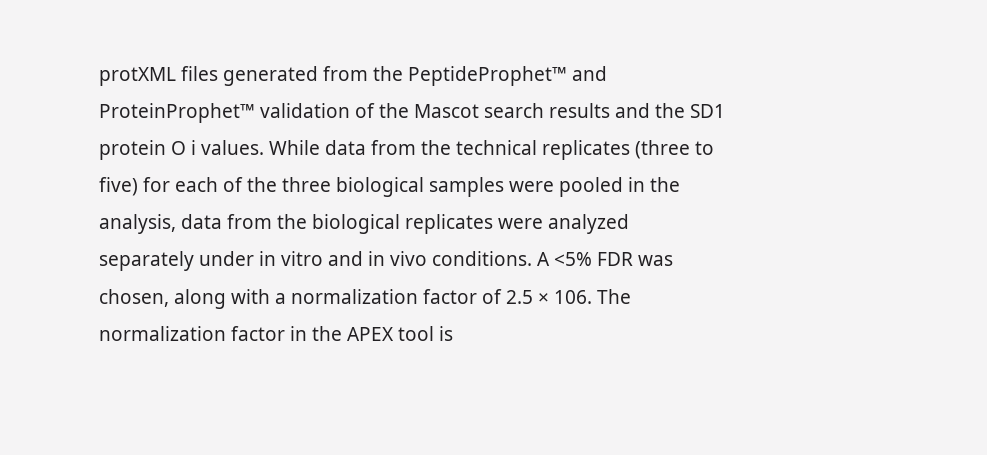protXML files generated from the PeptideProphet™ and ProteinProphet™ validation of the Mascot search results and the SD1 protein O i values. While data from the technical replicates (three to five) for each of the three biological samples were pooled in the analysis, data from the biological replicates were analyzed separately under in vitro and in vivo conditions. A <5% FDR was chosen, along with a normalization factor of 2.5 × 106. The normalization factor in the APEX tool is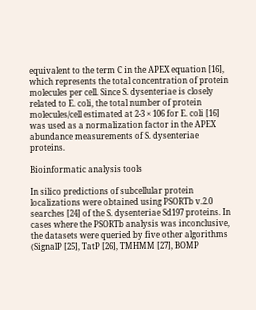equivalent to the term C in the APEX equation [16], which represents the total concentration of protein molecules per cell. Since S. dysenteriae is closely related to E. coli, the total number of protein molecules/cell estimated at 2-3 × 106 for E. coli [16] was used as a normalization factor in the APEX abundance measurements of S. dysenteriae proteins.

Bioinformatic analysis tools

In silico predictions of subcellular protein localizations were obtained using PSORTb v.2.0 searches [24] of the S. dysenteriae Sd197 proteins. In cases where the PSORTb analysis was inconclusive, the datasets were queried by five other algorithms (SignalP [25], TatP [26], TMHMM [27], BOMP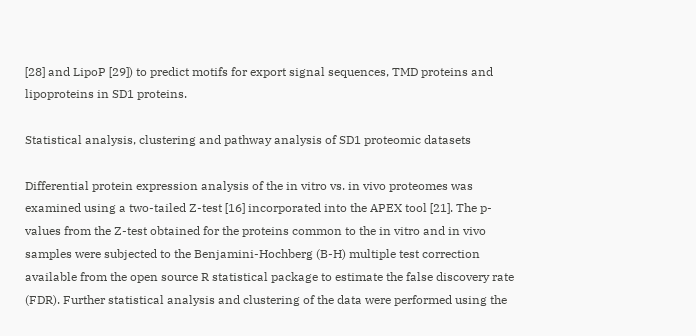[28] and LipoP [29]) to predict motifs for export signal sequences, TMD proteins and lipoproteins in SD1 proteins.

Statistical analysis, clustering and pathway analysis of SD1 proteomic datasets

Differential protein expression analysis of the in vitro vs. in vivo proteomes was examined using a two-tailed Z-test [16] incorporated into the APEX tool [21]. The p-values from the Z-test obtained for the proteins common to the in vitro and in vivo samples were subjected to the Benjamini-Hochberg (B-H) multiple test correction available from the open source R statistical package to estimate the false discovery rate (FDR). Further statistical analysis and clustering of the data were performed using the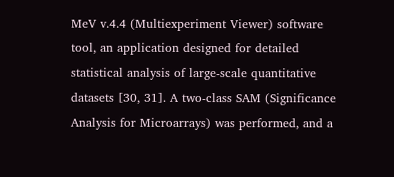MeV v.4.4 (Multiexperiment Viewer) software tool, an application designed for detailed statistical analysis of large-scale quantitative datasets [30, 31]. A two-class SAM (Significance Analysis for Microarrays) was performed, and a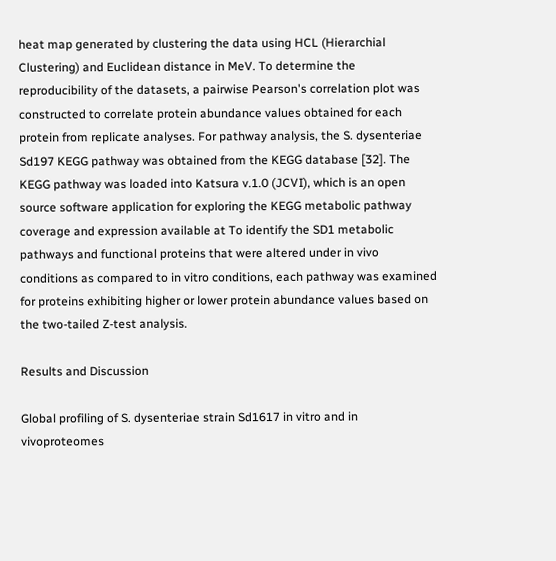heat map generated by clustering the data using HCL (Hierarchial Clustering) and Euclidean distance in MeV. To determine the reproducibility of the datasets, a pairwise Pearson's correlation plot was constructed to correlate protein abundance values obtained for each protein from replicate analyses. For pathway analysis, the S. dysenteriae Sd197 KEGG pathway was obtained from the KEGG database [32]. The KEGG pathway was loaded into Katsura v.1.0 (JCVI), which is an open source software application for exploring the KEGG metabolic pathway coverage and expression available at To identify the SD1 metabolic pathways and functional proteins that were altered under in vivo conditions as compared to in vitro conditions, each pathway was examined for proteins exhibiting higher or lower protein abundance values based on the two-tailed Z-test analysis.

Results and Discussion

Global profiling of S. dysenteriae strain Sd1617 in vitro and in vivoproteomes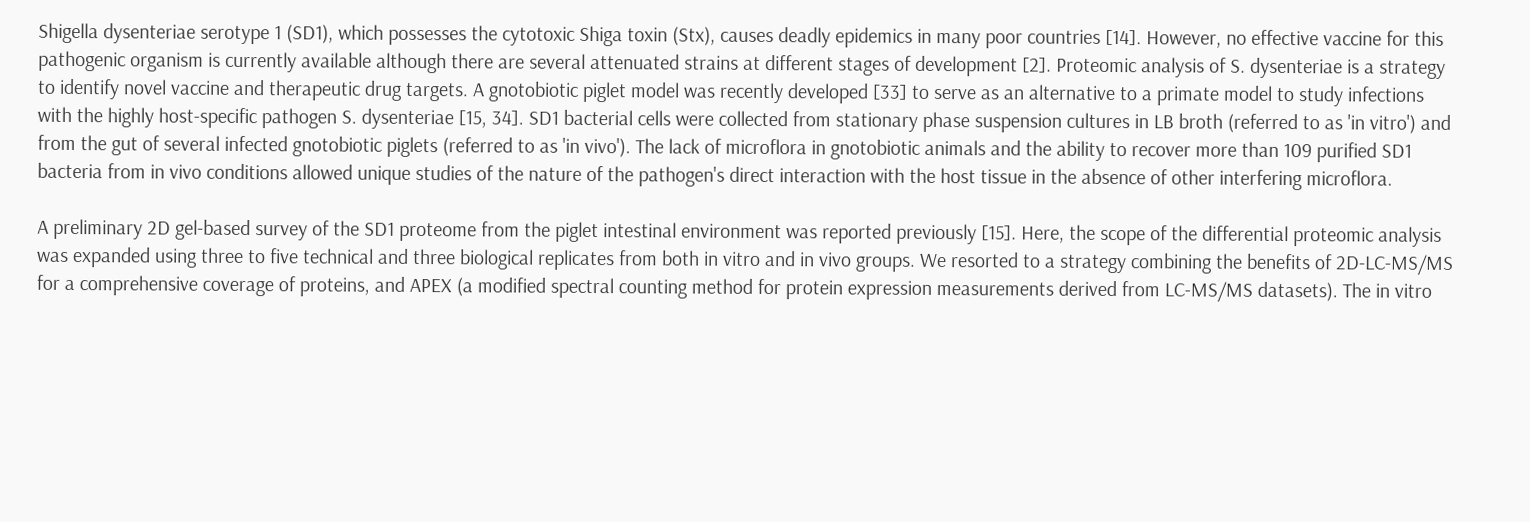Shigella dysenteriae serotype 1 (SD1), which possesses the cytotoxic Shiga toxin (Stx), causes deadly epidemics in many poor countries [14]. However, no effective vaccine for this pathogenic organism is currently available although there are several attenuated strains at different stages of development [2]. Proteomic analysis of S. dysenteriae is a strategy to identify novel vaccine and therapeutic drug targets. A gnotobiotic piglet model was recently developed [33] to serve as an alternative to a primate model to study infections with the highly host-specific pathogen S. dysenteriae [15, 34]. SD1 bacterial cells were collected from stationary phase suspension cultures in LB broth (referred to as 'in vitro') and from the gut of several infected gnotobiotic piglets (referred to as 'in vivo'). The lack of microflora in gnotobiotic animals and the ability to recover more than 109 purified SD1 bacteria from in vivo conditions allowed unique studies of the nature of the pathogen's direct interaction with the host tissue in the absence of other interfering microflora.

A preliminary 2D gel-based survey of the SD1 proteome from the piglet intestinal environment was reported previously [15]. Here, the scope of the differential proteomic analysis was expanded using three to five technical and three biological replicates from both in vitro and in vivo groups. We resorted to a strategy combining the benefits of 2D-LC-MS/MS for a comprehensive coverage of proteins, and APEX (a modified spectral counting method for protein expression measurements derived from LC-MS/MS datasets). The in vitro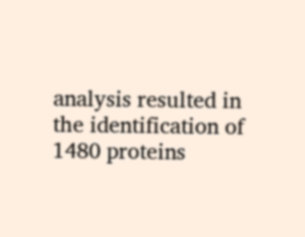analysis resulted in the identification of 1480 proteins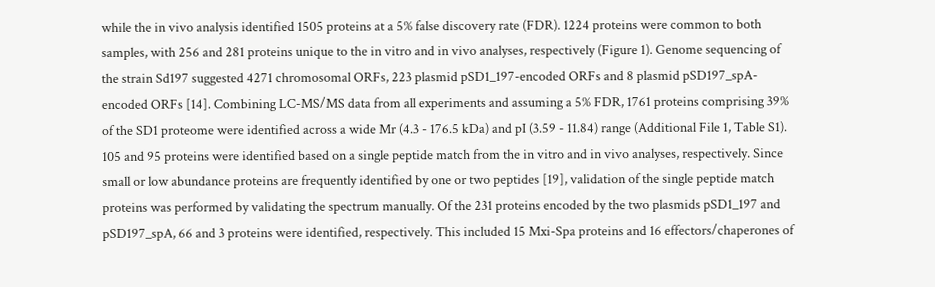while the in vivo analysis identified 1505 proteins at a 5% false discovery rate (FDR). 1224 proteins were common to both samples, with 256 and 281 proteins unique to the in vitro and in vivo analyses, respectively (Figure 1). Genome sequencing of the strain Sd197 suggested 4271 chromosomal ORFs, 223 plasmid pSD1_197-encoded ORFs and 8 plasmid pSD197_spA-encoded ORFs [14]. Combining LC-MS/MS data from all experiments and assuming a 5% FDR, 1761 proteins comprising 39% of the SD1 proteome were identified across a wide Mr (4.3 - 176.5 kDa) and pI (3.59 - 11.84) range (Additional File 1, Table S1). 105 and 95 proteins were identified based on a single peptide match from the in vitro and in vivo analyses, respectively. Since small or low abundance proteins are frequently identified by one or two peptides [19], validation of the single peptide match proteins was performed by validating the spectrum manually. Of the 231 proteins encoded by the two plasmids pSD1_197 and pSD197_spA, 66 and 3 proteins were identified, respectively. This included 15 Mxi-Spa proteins and 16 effectors/chaperones of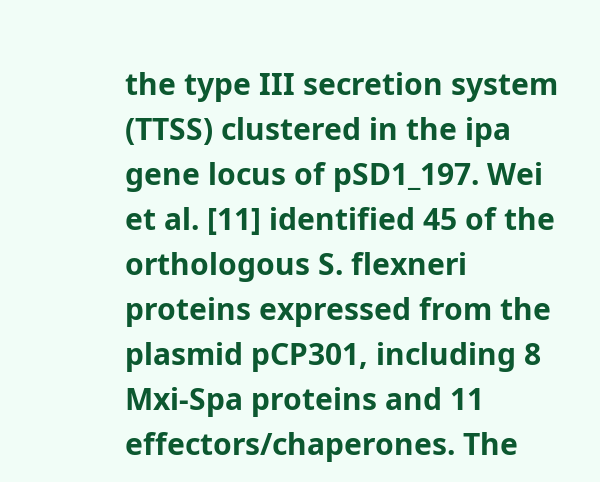the type III secretion system (TTSS) clustered in the ipa gene locus of pSD1_197. Wei et al. [11] identified 45 of the orthologous S. flexneri proteins expressed from the plasmid pCP301, including 8 Mxi-Spa proteins and 11 effectors/chaperones. The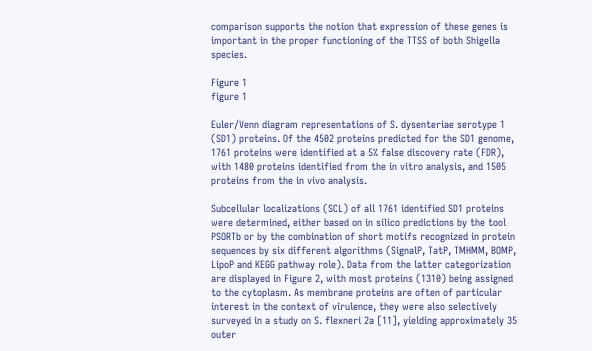comparison supports the notion that expression of these genes is important in the proper functioning of the TTSS of both Shigella species.

Figure 1
figure 1

Euler/Venn diagram representations of S. dysenteriae serotype 1 (SD1) proteins. Of the 4502 proteins predicted for the SD1 genome, 1761 proteins were identified at a 5% false discovery rate (FDR), with 1480 proteins identified from the in vitro analysis, and 1505 proteins from the in vivo analysis.

Subcellular localizations (SCL) of all 1761 identified SD1 proteins were determined, either based on in silico predictions by the tool PSORTb or by the combination of short motifs recognized in protein sequences by six different algorithms (SignalP, TatP, TMHMM, BOMP, LipoP and KEGG pathway role). Data from the latter categorization are displayed in Figure 2, with most proteins (1310) being assigned to the cytoplasm. As membrane proteins are often of particular interest in the context of virulence, they were also selectively surveyed in a study on S. flexneri 2a [11], yielding approximately 35 outer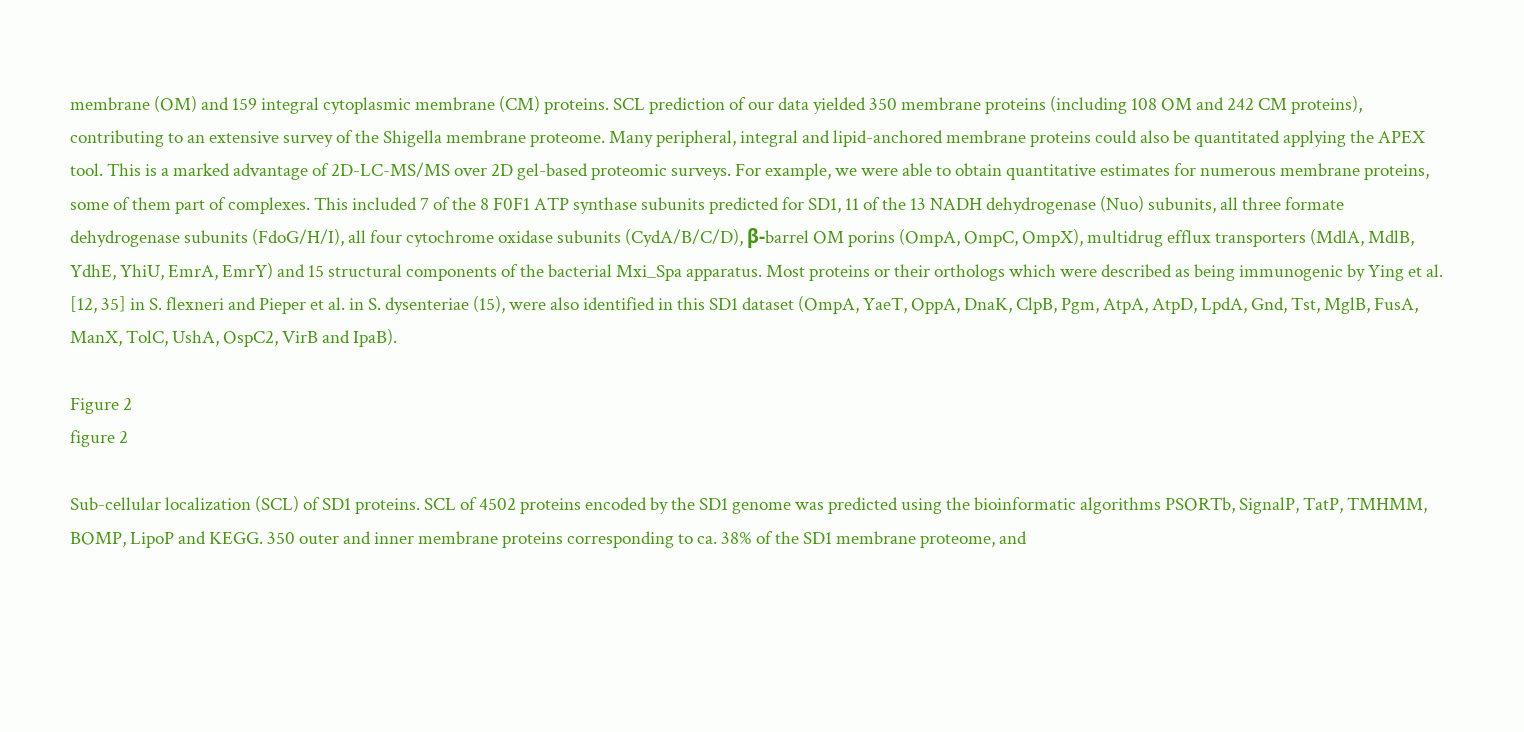membrane (OM) and 159 integral cytoplasmic membrane (CM) proteins. SCL prediction of our data yielded 350 membrane proteins (including 108 OM and 242 CM proteins), contributing to an extensive survey of the Shigella membrane proteome. Many peripheral, integral and lipid-anchored membrane proteins could also be quantitated applying the APEX tool. This is a marked advantage of 2D-LC-MS/MS over 2D gel-based proteomic surveys. For example, we were able to obtain quantitative estimates for numerous membrane proteins, some of them part of complexes. This included 7 of the 8 F0F1 ATP synthase subunits predicted for SD1, 11 of the 13 NADH dehydrogenase (Nuo) subunits, all three formate dehydrogenase subunits (FdoG/H/I), all four cytochrome oxidase subunits (CydA/B/C/D), β-barrel OM porins (OmpA, OmpC, OmpX), multidrug efflux transporters (MdlA, MdlB, YdhE, YhiU, EmrA, EmrY) and 15 structural components of the bacterial Mxi_Spa apparatus. Most proteins or their orthologs which were described as being immunogenic by Ying et al. [12, 35] in S. flexneri and Pieper et al. in S. dysenteriae (15), were also identified in this SD1 dataset (OmpA, YaeT, OppA, DnaK, ClpB, Pgm, AtpA, AtpD, LpdA, Gnd, Tst, MglB, FusA, ManX, TolC, UshA, OspC2, VirB and IpaB).

Figure 2
figure 2

Sub-cellular localization (SCL) of SD1 proteins. SCL of 4502 proteins encoded by the SD1 genome was predicted using the bioinformatic algorithms PSORTb, SignalP, TatP, TMHMM, BOMP, LipoP and KEGG. 350 outer and inner membrane proteins corresponding to ca. 38% of the SD1 membrane proteome, and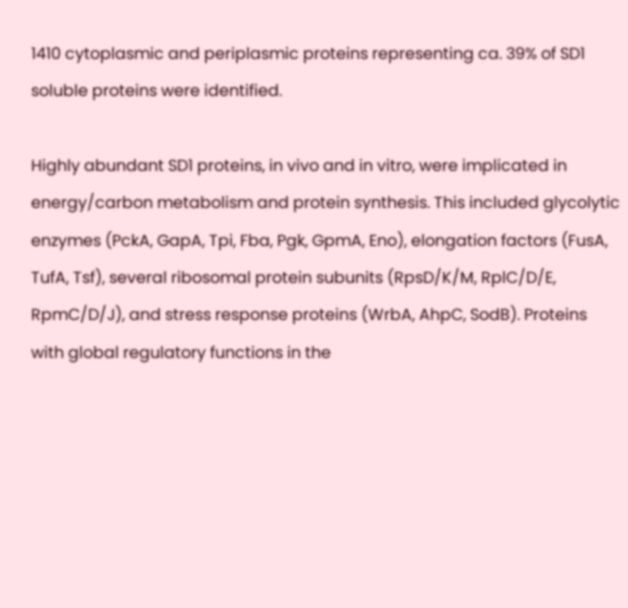1410 cytoplasmic and periplasmic proteins representing ca. 39% of SD1 soluble proteins were identified.

Highly abundant SD1 proteins, in vivo and in vitro, were implicated in energy/carbon metabolism and protein synthesis. This included glycolytic enzymes (PckA, GapA, Tpi, Fba, Pgk, GpmA, Eno), elongation factors (FusA, TufA, Tsf), several ribosomal protein subunits (RpsD/K/M, RplC/D/E, RpmC/D/J), and stress response proteins (WrbA, AhpC, SodB). Proteins with global regulatory functions in the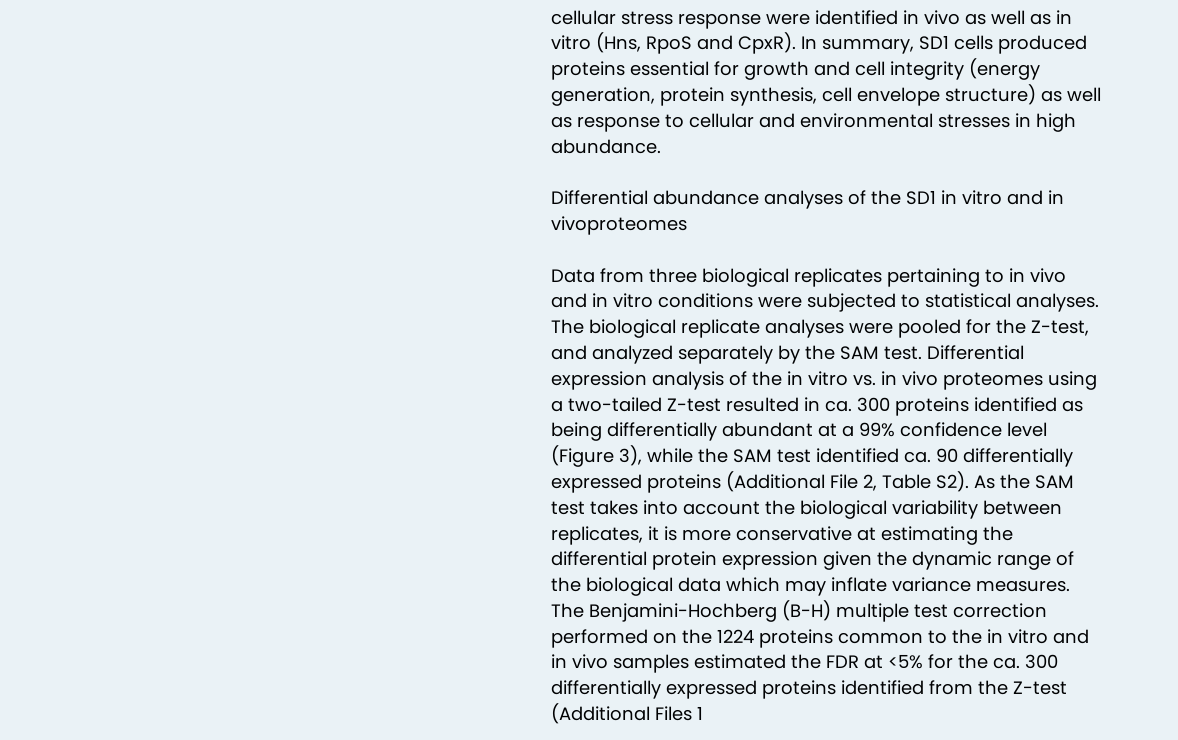cellular stress response were identified in vivo as well as in vitro (Hns, RpoS and CpxR). In summary, SD1 cells produced proteins essential for growth and cell integrity (energy generation, protein synthesis, cell envelope structure) as well as response to cellular and environmental stresses in high abundance.

Differential abundance analyses of the SD1 in vitro and in vivoproteomes

Data from three biological replicates pertaining to in vivo and in vitro conditions were subjected to statistical analyses. The biological replicate analyses were pooled for the Z-test, and analyzed separately by the SAM test. Differential expression analysis of the in vitro vs. in vivo proteomes using a two-tailed Z-test resulted in ca. 300 proteins identified as being differentially abundant at a 99% confidence level (Figure 3), while the SAM test identified ca. 90 differentially expressed proteins (Additional File 2, Table S2). As the SAM test takes into account the biological variability between replicates, it is more conservative at estimating the differential protein expression given the dynamic range of the biological data which may inflate variance measures. The Benjamini-Hochberg (B-H) multiple test correction performed on the 1224 proteins common to the in vitro and in vivo samples estimated the FDR at <5% for the ca. 300 differentially expressed proteins identified from the Z-test (Additional Files 1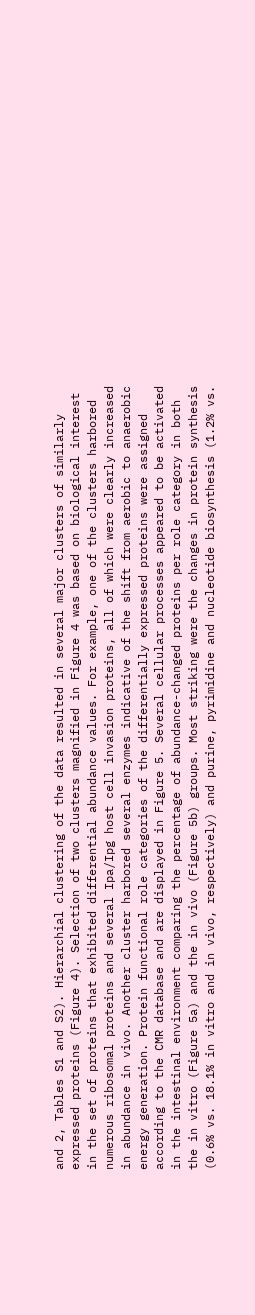and 2, Tables S1 and S2). Hierarchial clustering of the data resulted in several major clusters of similarly expressed proteins (Figure 4). Selection of two clusters magnified in Figure 4 was based on biological interest in the set of proteins that exhibited differential abundance values. For example, one of the clusters harbored numerous ribosomal proteins and several Ipa/Ipg host cell invasion proteins, all of which were clearly increased in abundance in vivo. Another cluster harbored several enzymes indicative of the shift from aerobic to anaerobic energy generation. Protein functional role categories of the differentially expressed proteins were assigned according to the CMR database and are displayed in Figure 5. Several cellular processes appeared to be activated in the intestinal environment comparing the percentage of abundance-changed proteins per role category in both the in vitro (Figure 5a) and the in vivo (Figure 5b) groups. Most striking were the changes in protein synthesis (0.6% vs. 18.1% in vitro and in vivo, respectively) and purine, pyrimidine and nucleotide biosynthesis (1.2% vs.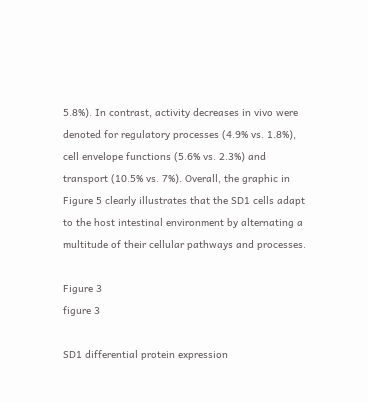5.8%). In contrast, activity decreases in vivo were denoted for regulatory processes (4.9% vs. 1.8%), cell envelope functions (5.6% vs. 2.3%) and transport (10.5% vs. 7%). Overall, the graphic in Figure 5 clearly illustrates that the SD1 cells adapt to the host intestinal environment by alternating a multitude of their cellular pathways and processes.

Figure 3
figure 3

SD1 differential protein expression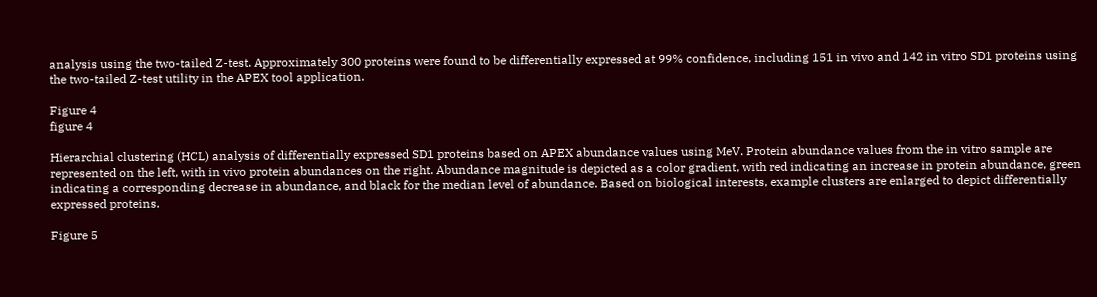analysis using the two-tailed Z-test. Approximately 300 proteins were found to be differentially expressed at 99% confidence, including 151 in vivo and 142 in vitro SD1 proteins using the two-tailed Z-test utility in the APEX tool application.

Figure 4
figure 4

Hierarchial clustering (HCL) analysis of differentially expressed SD1 proteins based on APEX abundance values using MeV. Protein abundance values from the in vitro sample are represented on the left, with in vivo protein abundances on the right. Abundance magnitude is depicted as a color gradient, with red indicating an increase in protein abundance, green indicating a corresponding decrease in abundance, and black for the median level of abundance. Based on biological interests, example clusters are enlarged to depict differentially expressed proteins.

Figure 5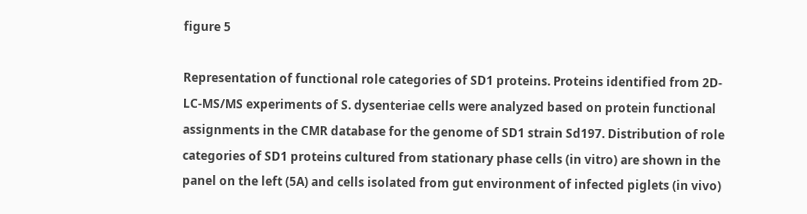figure 5

Representation of functional role categories of SD1 proteins. Proteins identified from 2D-LC-MS/MS experiments of S. dysenteriae cells were analyzed based on protein functional assignments in the CMR database for the genome of SD1 strain Sd197. Distribution of role categories of SD1 proteins cultured from stationary phase cells (in vitro) are shown in the panel on the left (5A) and cells isolated from gut environment of infected piglets (in vivo)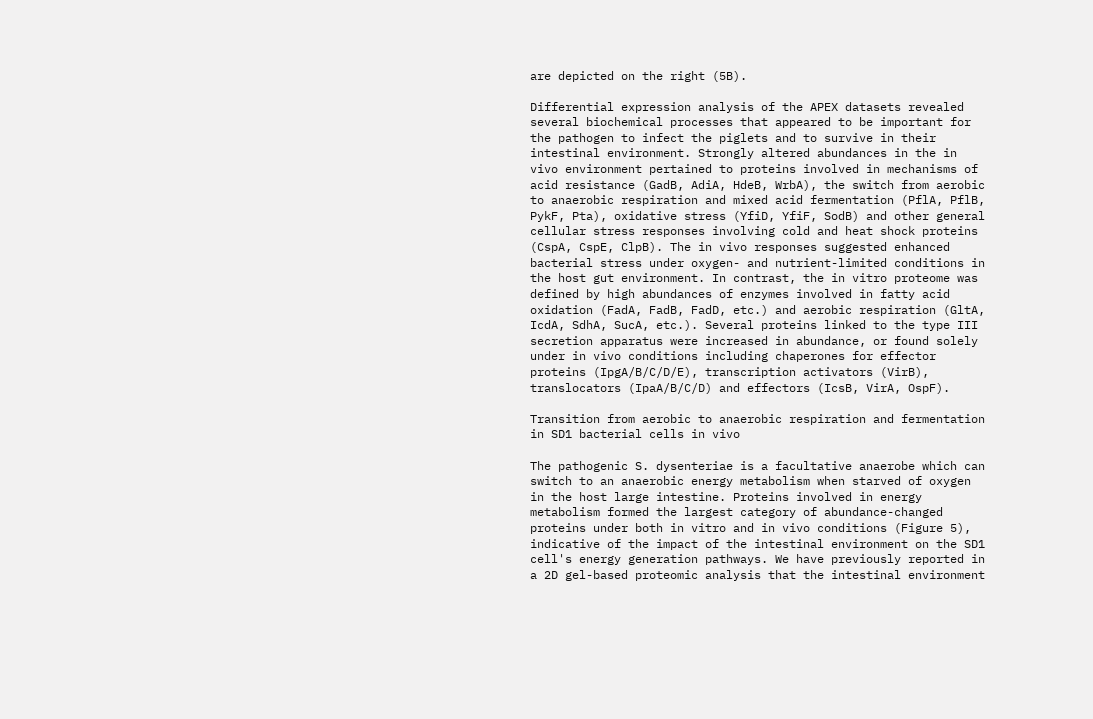are depicted on the right (5B).

Differential expression analysis of the APEX datasets revealed several biochemical processes that appeared to be important for the pathogen to infect the piglets and to survive in their intestinal environment. Strongly altered abundances in the in vivo environment pertained to proteins involved in mechanisms of acid resistance (GadB, AdiA, HdeB, WrbA), the switch from aerobic to anaerobic respiration and mixed acid fermentation (PflA, PflB, PykF, Pta), oxidative stress (YfiD, YfiF, SodB) and other general cellular stress responses involving cold and heat shock proteins (CspA, CspE, ClpB). The in vivo responses suggested enhanced bacterial stress under oxygen- and nutrient-limited conditions in the host gut environment. In contrast, the in vitro proteome was defined by high abundances of enzymes involved in fatty acid oxidation (FadA, FadB, FadD, etc.) and aerobic respiration (GltA, IcdA, SdhA, SucA, etc.). Several proteins linked to the type III secretion apparatus were increased in abundance, or found solely under in vivo conditions including chaperones for effector proteins (IpgA/B/C/D/E), transcription activators (VirB), translocators (IpaA/B/C/D) and effectors (IcsB, VirA, OspF).

Transition from aerobic to anaerobic respiration and fermentation in SD1 bacterial cells in vivo

The pathogenic S. dysenteriae is a facultative anaerobe which can switch to an anaerobic energy metabolism when starved of oxygen in the host large intestine. Proteins involved in energy metabolism formed the largest category of abundance-changed proteins under both in vitro and in vivo conditions (Figure 5), indicative of the impact of the intestinal environment on the SD1 cell's energy generation pathways. We have previously reported in a 2D gel-based proteomic analysis that the intestinal environment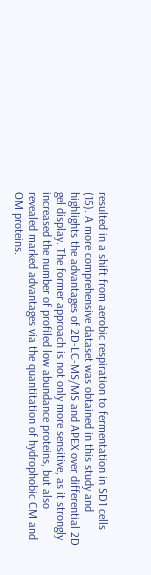resulted in a shift from aerobic respiration to fermentation in SD1 cells (15). A more comprehensive dataset was obtained in this study and highlights the advantages of 2D-LC-MS/MS and APEX over differential 2D gel display. The former approach is not only more sensitive, as it strongly increased the number of profiled low abundance proteins, but also revealed marked advantages via the quantitation of hydrophobic CM and OM proteins.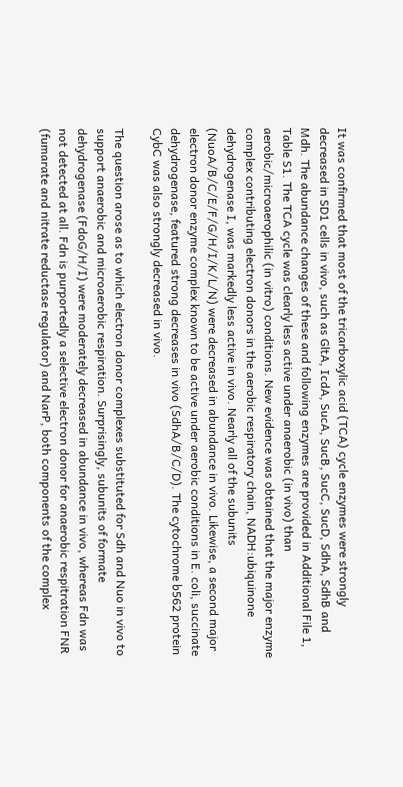It was confirmed that most of the tricarboxylic acid (TCA) cycle enzymes were strongly decreased in SD1 cells in vivo, such as GltA, IcdA, SucA, SucB, SucC, SucD, SdhA, SdhB and Mdh. The abundance changes of these and following enzymes are provided in Additional File 1, Table S1. The TCA cycle was clearly less active under anaerobic (in vivo) than aerobic/microaerophilic (in vitro) conditions. New evidence was obtained that the major enzyme complex contributing electron donors in the aerobic respiratory chain, NADH:ubiquinone dehydrogenase I, was markedly less active in vivo. Nearly all of the subunits (NuoA/B/C/E/F/G/H/I/K/L/N) were decreased in abundance in vivo. Likewise, a second major electron donor enzyme complex known to be active under aerobic conditions in E. coli, succinate dehydrogenase, featured strong decreases in vivo (SdhA/B/C/D). The cytochrome b562 protein CybC was also strongly decreased in vivo.

The question arose as to which electron donor complexes substituted for Sdh and Nuo in vivo to support anaerobic and microaerobic respiration. Surprisingly, subunits of formate dehydrogenase (FdoG/H/I) were moderately decreased in abundance in vivo, whereas Fdn was not detected at all. Fdn is purportedly a selective electron donor for anaerobic respitration FNR (fumarate and nitrate reductase regulator) and NarP, both components of the complex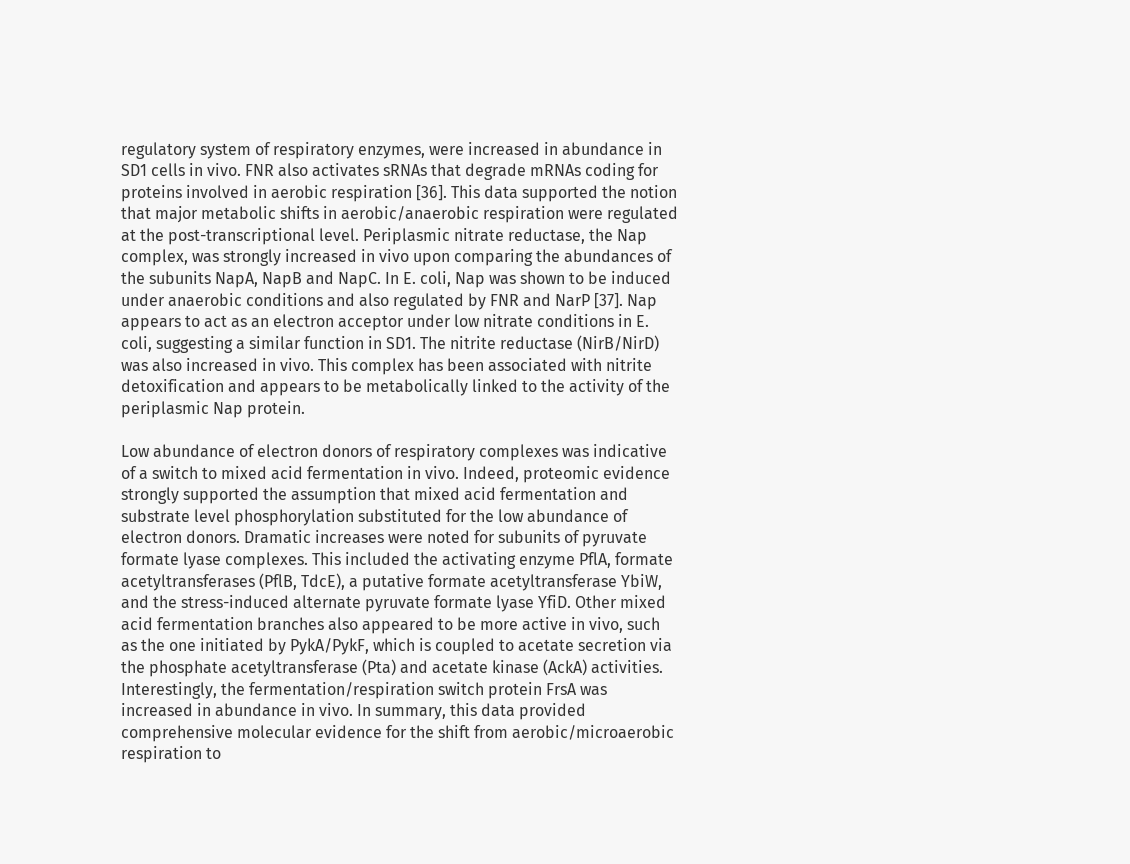regulatory system of respiratory enzymes, were increased in abundance in SD1 cells in vivo. FNR also activates sRNAs that degrade mRNAs coding for proteins involved in aerobic respiration [36]. This data supported the notion that major metabolic shifts in aerobic/anaerobic respiration were regulated at the post-transcriptional level. Periplasmic nitrate reductase, the Nap complex, was strongly increased in vivo upon comparing the abundances of the subunits NapA, NapB and NapC. In E. coli, Nap was shown to be induced under anaerobic conditions and also regulated by FNR and NarP [37]. Nap appears to act as an electron acceptor under low nitrate conditions in E. coli, suggesting a similar function in SD1. The nitrite reductase (NirB/NirD) was also increased in vivo. This complex has been associated with nitrite detoxification and appears to be metabolically linked to the activity of the periplasmic Nap protein.

Low abundance of electron donors of respiratory complexes was indicative of a switch to mixed acid fermentation in vivo. Indeed, proteomic evidence strongly supported the assumption that mixed acid fermentation and substrate level phosphorylation substituted for the low abundance of electron donors. Dramatic increases were noted for subunits of pyruvate formate lyase complexes. This included the activating enzyme PflA, formate acetyltransferases (PflB, TdcE), a putative formate acetyltransferase YbiW, and the stress-induced alternate pyruvate formate lyase YfiD. Other mixed acid fermentation branches also appeared to be more active in vivo, such as the one initiated by PykA/PykF, which is coupled to acetate secretion via the phosphate acetyltransferase (Pta) and acetate kinase (AckA) activities. Interestingly, the fermentation/respiration switch protein FrsA was increased in abundance in vivo. In summary, this data provided comprehensive molecular evidence for the shift from aerobic/microaerobic respiration to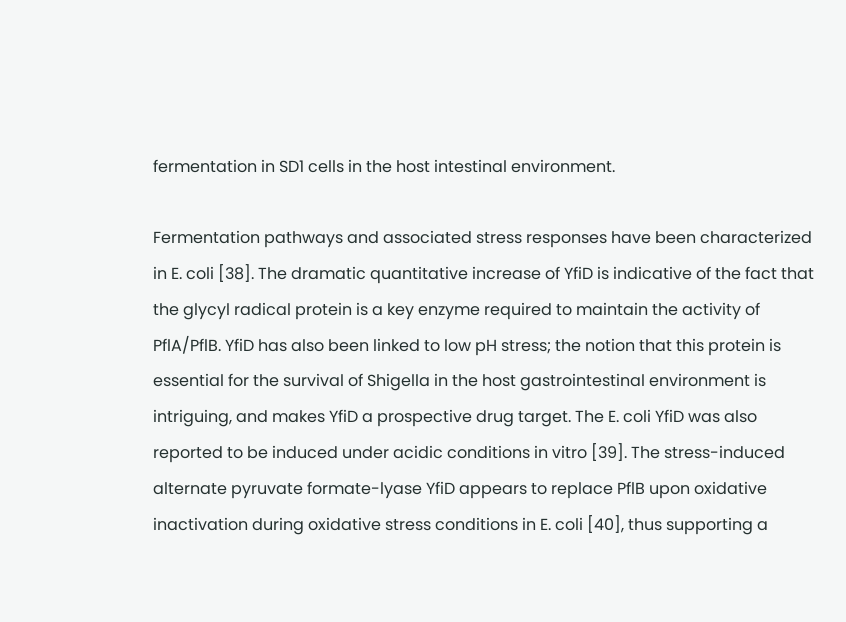fermentation in SD1 cells in the host intestinal environment.

Fermentation pathways and associated stress responses have been characterized in E. coli [38]. The dramatic quantitative increase of YfiD is indicative of the fact that the glycyl radical protein is a key enzyme required to maintain the activity of PflA/PflB. YfiD has also been linked to low pH stress; the notion that this protein is essential for the survival of Shigella in the host gastrointestinal environment is intriguing, and makes YfiD a prospective drug target. The E. coli YfiD was also reported to be induced under acidic conditions in vitro [39]. The stress-induced alternate pyruvate formate-lyase YfiD appears to replace PflB upon oxidative inactivation during oxidative stress conditions in E. coli [40], thus supporting a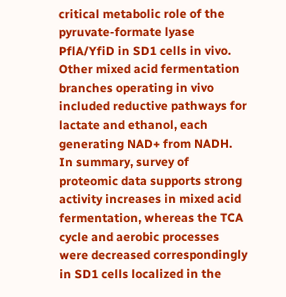critical metabolic role of the pyruvate-formate lyase PflA/YfiD in SD1 cells in vivo. Other mixed acid fermentation branches operating in vivo included reductive pathways for lactate and ethanol, each generating NAD+ from NADH. In summary, survey of proteomic data supports strong activity increases in mixed acid fermentation, whereas the TCA cycle and aerobic processes were decreased correspondingly in SD1 cells localized in the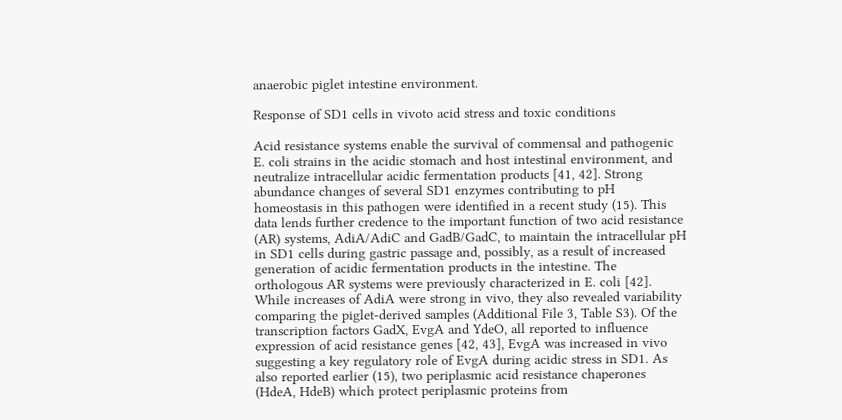anaerobic piglet intestine environment.

Response of SD1 cells in vivoto acid stress and toxic conditions

Acid resistance systems enable the survival of commensal and pathogenic E. coli strains in the acidic stomach and host intestinal environment, and neutralize intracellular acidic fermentation products [41, 42]. Strong abundance changes of several SD1 enzymes contributing to pH homeostasis in this pathogen were identified in a recent study (15). This data lends further credence to the important function of two acid resistance (AR) systems, AdiA/AdiC and GadB/GadC, to maintain the intracellular pH in SD1 cells during gastric passage and, possibly, as a result of increased generation of acidic fermentation products in the intestine. The orthologous AR systems were previously characterized in E. coli [42]. While increases of AdiA were strong in vivo, they also revealed variability comparing the piglet-derived samples (Additional File 3, Table S3). Of the transcription factors GadX, EvgA and YdeO, all reported to influence expression of acid resistance genes [42, 43], EvgA was increased in vivo suggesting a key regulatory role of EvgA during acidic stress in SD1. As also reported earlier (15), two periplasmic acid resistance chaperones (HdeA, HdeB) which protect periplasmic proteins from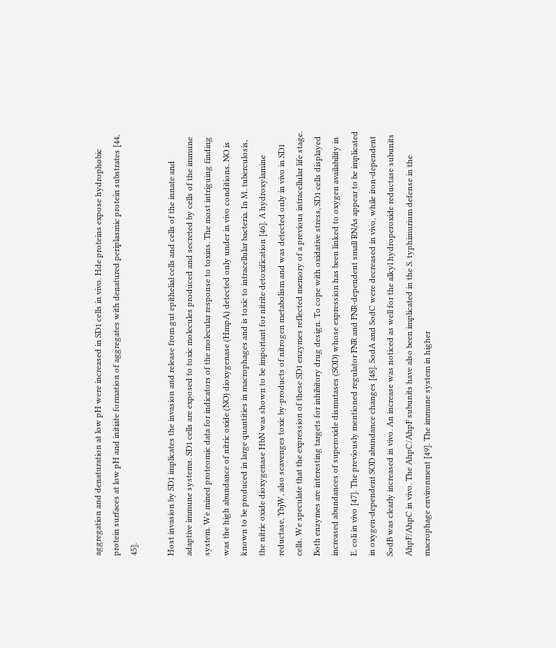aggregation and denaturation at low pH were increased in SD1 cells in vivo. Hde proteins expose hydrophobic protein surfaces at low pH and initiate formation of aggregates with denatured periplasmic protein substrates [44, 45].

Host invasion by SD1 implicates the invasion and release from gut epithelial cells and cells of the innate and adaptive immune systems. SD1 cells are exposed to toxic molecules produced and secreted by cells of the immune system. We mined proteomic data for indicators of the molecular response to toxins. The most intriguing finding was the high abundance of nitric oxide (NO) dioxygenase (HmpA) detected only under in vivo conditions. NO is known to be produced in large quantities in macrophages and is toxic to intracellular bacteria. In M. tuberculosis, the nitric oxide dioxygenase HbN was shown to be important for nitrite detoxification [46]. A hydroxylamine reductase, YbjW, also scavenges toxic by-products of nitrogen metabolism and was detected only in vivo in SD1 cells. We speculate that the expression of these SD1 enzymes reflected memory of a previous intracellular life stage. Both enzymes are interesting targets for inhibitory drug design. To cope with oxidative stress, SD1 cells displayed increased abundances of superoxide dismutases (SOD) whose expression has been linked to oxygen availability in E. coli in vivo [47]. The previously mentioned regulator FNR and FNR-dependent small RNAs appear to be implicated in oxygen-dependent SOD abundance changes [48]. SodA and SodC were decreased in vivo, while iron-dependent SodB was clearly increased in vivo. An increase was noticed as well for the alkyl hydroperoxide reductase subunits AhpF/AhpC in vivo. The AhpC/AhpF subunits have also been implicated in the S. typhimurium defense in the macrophage environment [49]. The immune system in higher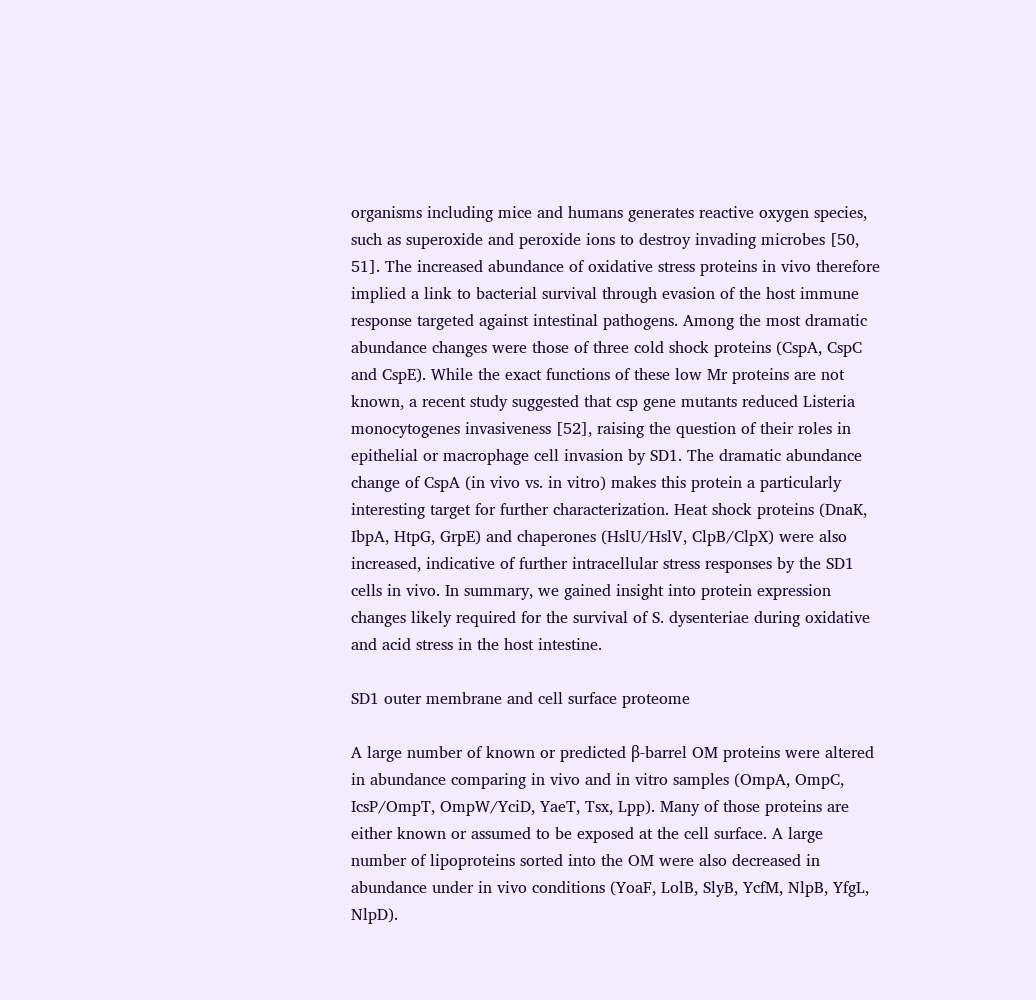organisms including mice and humans generates reactive oxygen species, such as superoxide and peroxide ions to destroy invading microbes [50, 51]. The increased abundance of oxidative stress proteins in vivo therefore implied a link to bacterial survival through evasion of the host immune response targeted against intestinal pathogens. Among the most dramatic abundance changes were those of three cold shock proteins (CspA, CspC and CspE). While the exact functions of these low Mr proteins are not known, a recent study suggested that csp gene mutants reduced Listeria monocytogenes invasiveness [52], raising the question of their roles in epithelial or macrophage cell invasion by SD1. The dramatic abundance change of CspA (in vivo vs. in vitro) makes this protein a particularly interesting target for further characterization. Heat shock proteins (DnaK, IbpA, HtpG, GrpE) and chaperones (HslU/HslV, ClpB/ClpX) were also increased, indicative of further intracellular stress responses by the SD1 cells in vivo. In summary, we gained insight into protein expression changes likely required for the survival of S. dysenteriae during oxidative and acid stress in the host intestine.

SD1 outer membrane and cell surface proteome

A large number of known or predicted β-barrel OM proteins were altered in abundance comparing in vivo and in vitro samples (OmpA, OmpC, IcsP/OmpT, OmpW/YciD, YaeT, Tsx, Lpp). Many of those proteins are either known or assumed to be exposed at the cell surface. A large number of lipoproteins sorted into the OM were also decreased in abundance under in vivo conditions (YoaF, LolB, SlyB, YcfM, NlpB, YfgL, NlpD).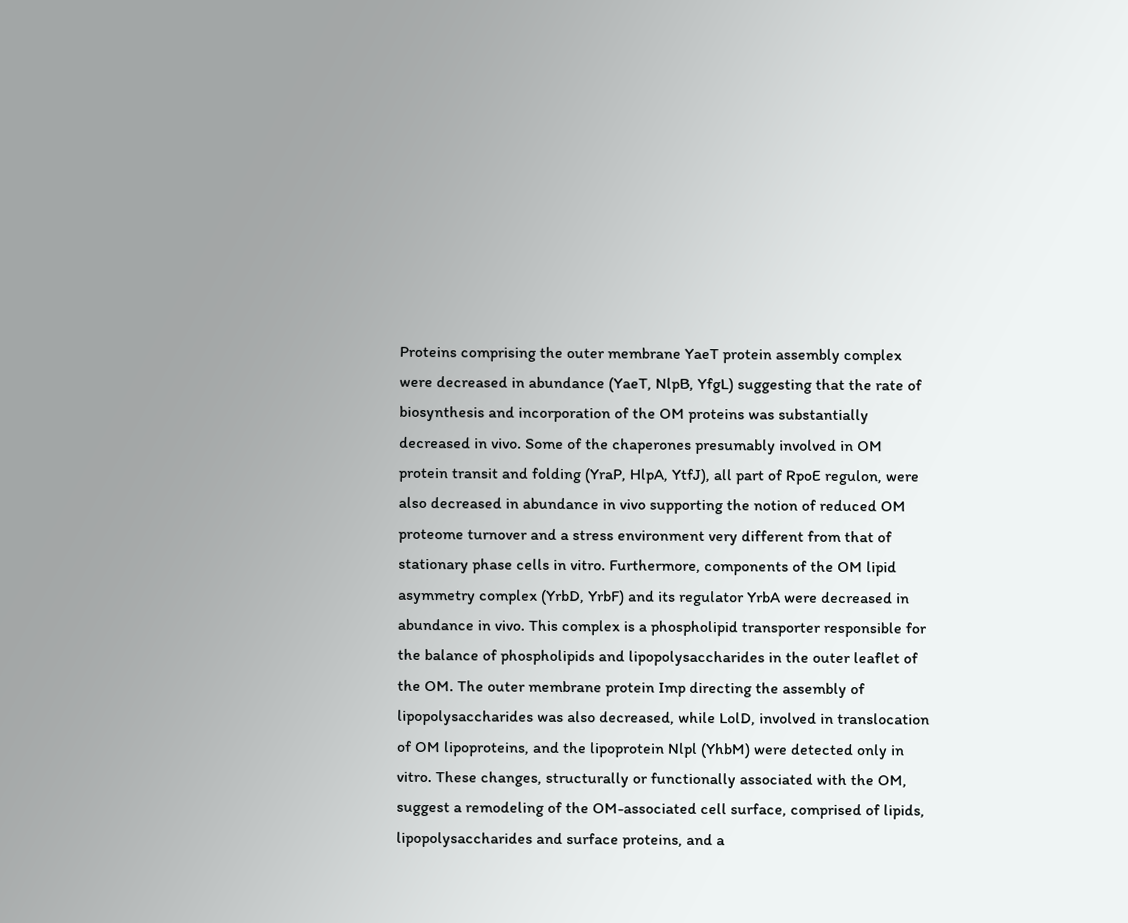Proteins comprising the outer membrane YaeT protein assembly complex were decreased in abundance (YaeT, NlpB, YfgL) suggesting that the rate of biosynthesis and incorporation of the OM proteins was substantially decreased in vivo. Some of the chaperones presumably involved in OM protein transit and folding (YraP, HlpA, YtfJ), all part of RpoE regulon, were also decreased in abundance in vivo supporting the notion of reduced OM proteome turnover and a stress environment very different from that of stationary phase cells in vitro. Furthermore, components of the OM lipid asymmetry complex (YrbD, YrbF) and its regulator YrbA were decreased in abundance in vivo. This complex is a phospholipid transporter responsible for the balance of phospholipids and lipopolysaccharides in the outer leaflet of the OM. The outer membrane protein Imp directing the assembly of lipopolysaccharides was also decreased, while LolD, involved in translocation of OM lipoproteins, and the lipoprotein Nlpl (YhbM) were detected only in vitro. These changes, structurally or functionally associated with the OM, suggest a remodeling of the OM-associated cell surface, comprised of lipids, lipopolysaccharides and surface proteins, and a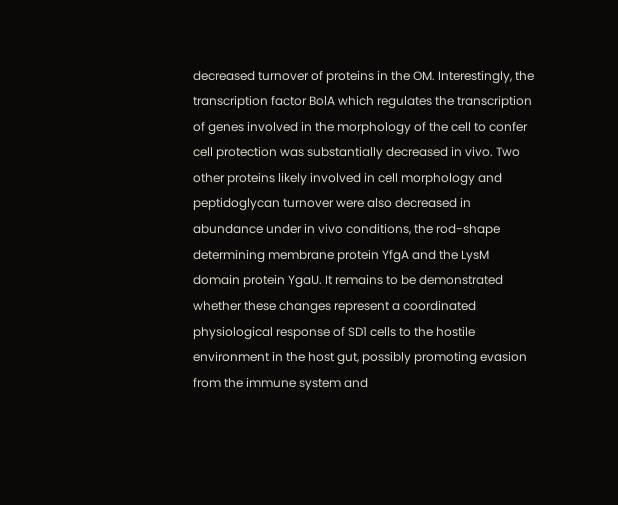decreased turnover of proteins in the OM. Interestingly, the transcription factor BolA which regulates the transcription of genes involved in the morphology of the cell to confer cell protection was substantially decreased in vivo. Two other proteins likely involved in cell morphology and peptidoglycan turnover were also decreased in abundance under in vivo conditions, the rod-shape determining membrane protein YfgA and the LysM domain protein YgaU. It remains to be demonstrated whether these changes represent a coordinated physiological response of SD1 cells to the hostile environment in the host gut, possibly promoting evasion from the immune system and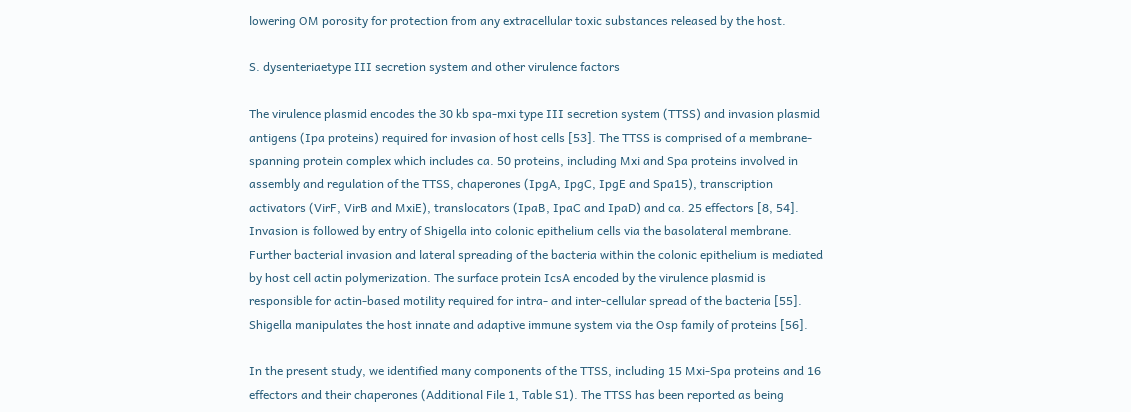lowering OM porosity for protection from any extracellular toxic substances released by the host.

S. dysenteriaetype III secretion system and other virulence factors

The virulence plasmid encodes the 30 kb spa-mxi type III secretion system (TTSS) and invasion plasmid antigens (Ipa proteins) required for invasion of host cells [53]. The TTSS is comprised of a membrane-spanning protein complex which includes ca. 50 proteins, including Mxi and Spa proteins involved in assembly and regulation of the TTSS, chaperones (IpgA, IpgC, IpgE and Spa15), transcription activators (VirF, VirB and MxiE), translocators (IpaB, IpaC and IpaD) and ca. 25 effectors [8, 54]. Invasion is followed by entry of Shigella into colonic epithelium cells via the basolateral membrane. Further bacterial invasion and lateral spreading of the bacteria within the colonic epithelium is mediated by host cell actin polymerization. The surface protein IcsA encoded by the virulence plasmid is responsible for actin-based motility required for intra- and inter-cellular spread of the bacteria [55]. Shigella manipulates the host innate and adaptive immune system via the Osp family of proteins [56].

In the present study, we identified many components of the TTSS, including 15 Mxi-Spa proteins and 16 effectors and their chaperones (Additional File 1, Table S1). The TTSS has been reported as being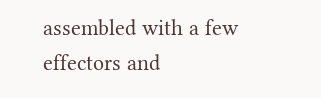assembled with a few effectors and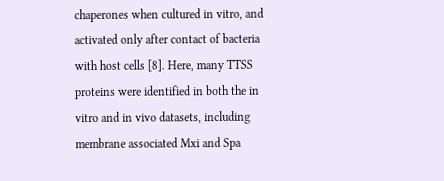chaperones when cultured in vitro, and activated only after contact of bacteria with host cells [8]. Here, many TTSS proteins were identified in both the in vitro and in vivo datasets, including membrane associated Mxi and Spa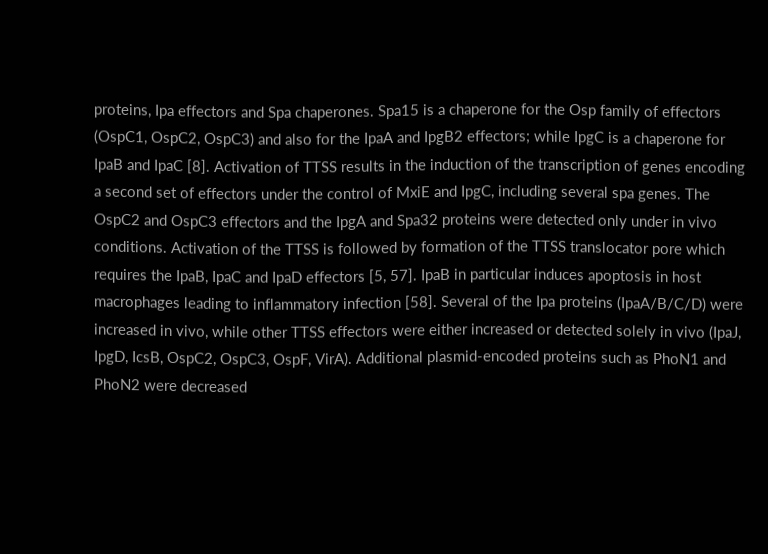proteins, Ipa effectors and Spa chaperones. Spa15 is a chaperone for the Osp family of effectors (OspC1, OspC2, OspC3) and also for the IpaA and IpgB2 effectors; while IpgC is a chaperone for IpaB and IpaC [8]. Activation of TTSS results in the induction of the transcription of genes encoding a second set of effectors under the control of MxiE and IpgC, including several spa genes. The OspC2 and OspC3 effectors and the IpgA and Spa32 proteins were detected only under in vivo conditions. Activation of the TTSS is followed by formation of the TTSS translocator pore which requires the IpaB, IpaC and IpaD effectors [5, 57]. IpaB in particular induces apoptosis in host macrophages leading to inflammatory infection [58]. Several of the Ipa proteins (IpaA/B/C/D) were increased in vivo, while other TTSS effectors were either increased or detected solely in vivo (IpaJ, IpgD, IcsB, OspC2, OspC3, OspF, VirA). Additional plasmid-encoded proteins such as PhoN1 and PhoN2 were decreased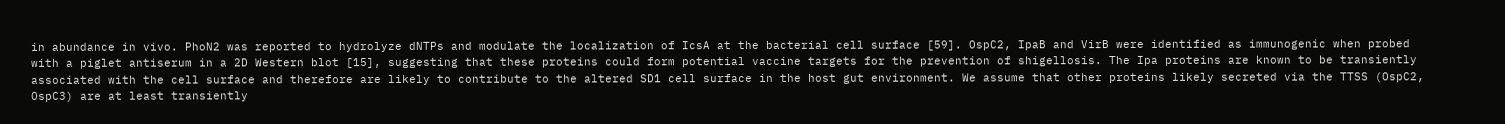in abundance in vivo. PhoN2 was reported to hydrolyze dNTPs and modulate the localization of IcsA at the bacterial cell surface [59]. OspC2, IpaB and VirB were identified as immunogenic when probed with a piglet antiserum in a 2D Western blot [15], suggesting that these proteins could form potential vaccine targets for the prevention of shigellosis. The Ipa proteins are known to be transiently associated with the cell surface and therefore are likely to contribute to the altered SD1 cell surface in the host gut environment. We assume that other proteins likely secreted via the TTSS (OspC2, OspC3) are at least transiently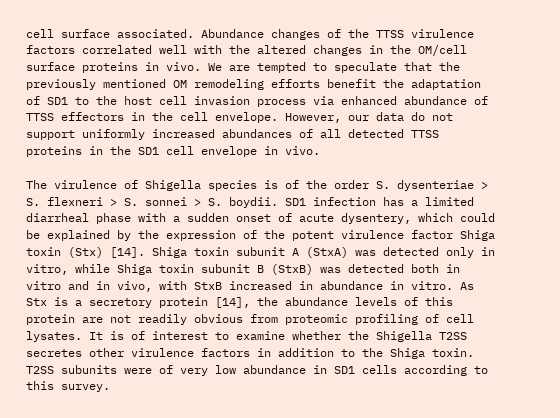cell surface associated. Abundance changes of the TTSS virulence factors correlated well with the altered changes in the OM/cell surface proteins in vivo. We are tempted to speculate that the previously mentioned OM remodeling efforts benefit the adaptation of SD1 to the host cell invasion process via enhanced abundance of TTSS effectors in the cell envelope. However, our data do not support uniformly increased abundances of all detected TTSS proteins in the SD1 cell envelope in vivo.

The virulence of Shigella species is of the order S. dysenteriae > S. flexneri > S. sonnei > S. boydii. SD1 infection has a limited diarrheal phase with a sudden onset of acute dysentery, which could be explained by the expression of the potent virulence factor Shiga toxin (Stx) [14]. Shiga toxin subunit A (StxA) was detected only in vitro, while Shiga toxin subunit B (StxB) was detected both in vitro and in vivo, with StxB increased in abundance in vitro. As Stx is a secretory protein [14], the abundance levels of this protein are not readily obvious from proteomic profiling of cell lysates. It is of interest to examine whether the Shigella T2SS secretes other virulence factors in addition to the Shiga toxin. T2SS subunits were of very low abundance in SD1 cells according to this survey.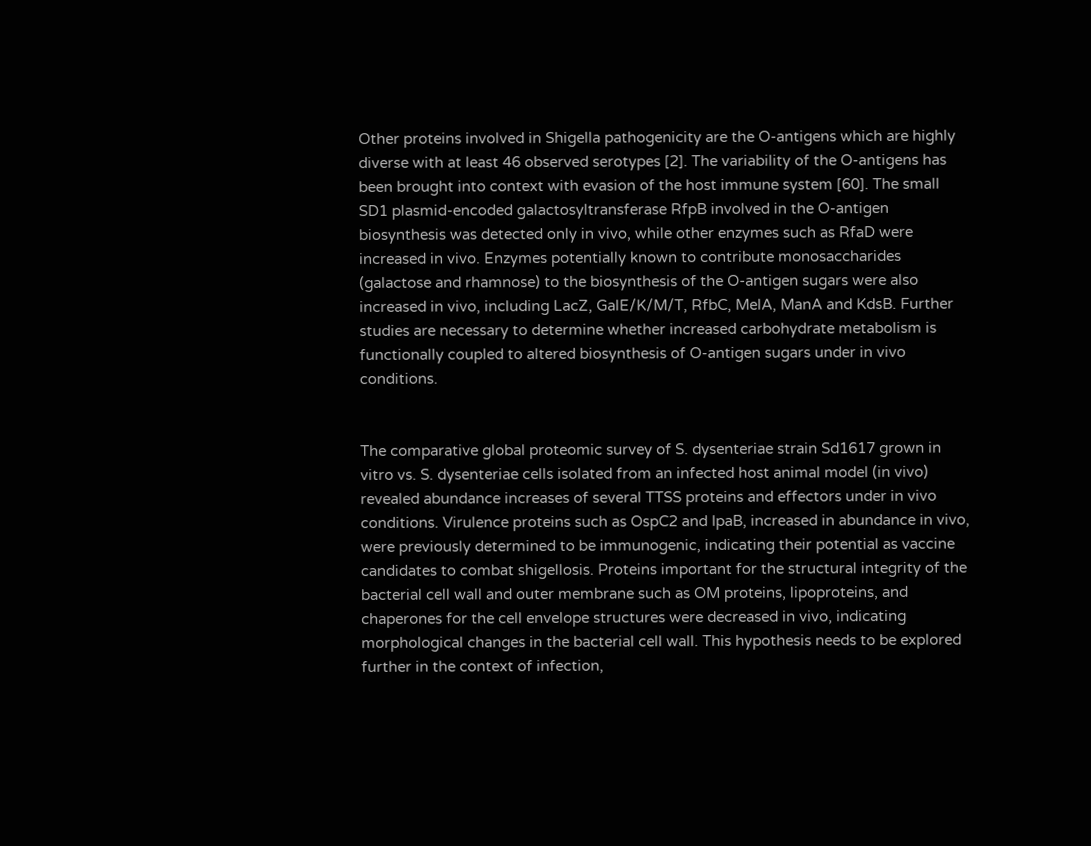Other proteins involved in Shigella pathogenicity are the O-antigens which are highly diverse with at least 46 observed serotypes [2]. The variability of the O-antigens has been brought into context with evasion of the host immune system [60]. The small SD1 plasmid-encoded galactosyltransferase RfpB involved in the O-antigen biosynthesis was detected only in vivo, while other enzymes such as RfaD were increased in vivo. Enzymes potentially known to contribute monosaccharides (galactose and rhamnose) to the biosynthesis of the O-antigen sugars were also increased in vivo, including LacZ, GalE/K/M/T, RfbC, MelA, ManA and KdsB. Further studies are necessary to determine whether increased carbohydrate metabolism is functionally coupled to altered biosynthesis of O-antigen sugars under in vivo conditions.


The comparative global proteomic survey of S. dysenteriae strain Sd1617 grown in vitro vs. S. dysenteriae cells isolated from an infected host animal model (in vivo) revealed abundance increases of several TTSS proteins and effectors under in vivo conditions. Virulence proteins such as OspC2 and IpaB, increased in abundance in vivo, were previously determined to be immunogenic, indicating their potential as vaccine candidates to combat shigellosis. Proteins important for the structural integrity of the bacterial cell wall and outer membrane such as OM proteins, lipoproteins, and chaperones for the cell envelope structures were decreased in vivo, indicating morphological changes in the bacterial cell wall. This hypothesis needs to be explored further in the context of infection,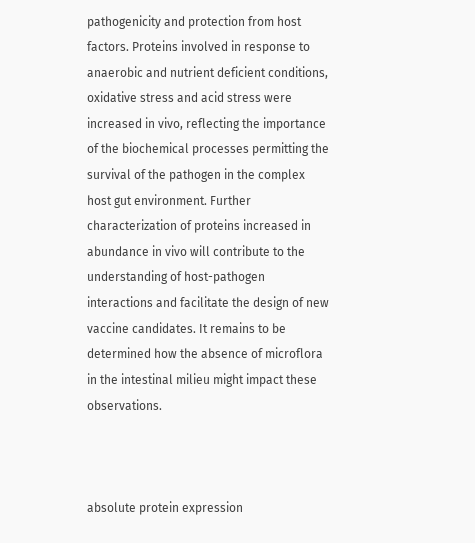pathogenicity and protection from host factors. Proteins involved in response to anaerobic and nutrient deficient conditions, oxidative stress and acid stress were increased in vivo, reflecting the importance of the biochemical processes permitting the survival of the pathogen in the complex host gut environment. Further characterization of proteins increased in abundance in vivo will contribute to the understanding of host-pathogen interactions and facilitate the design of new vaccine candidates. It remains to be determined how the absence of microflora in the intestinal milieu might impact these observations.



absolute protein expression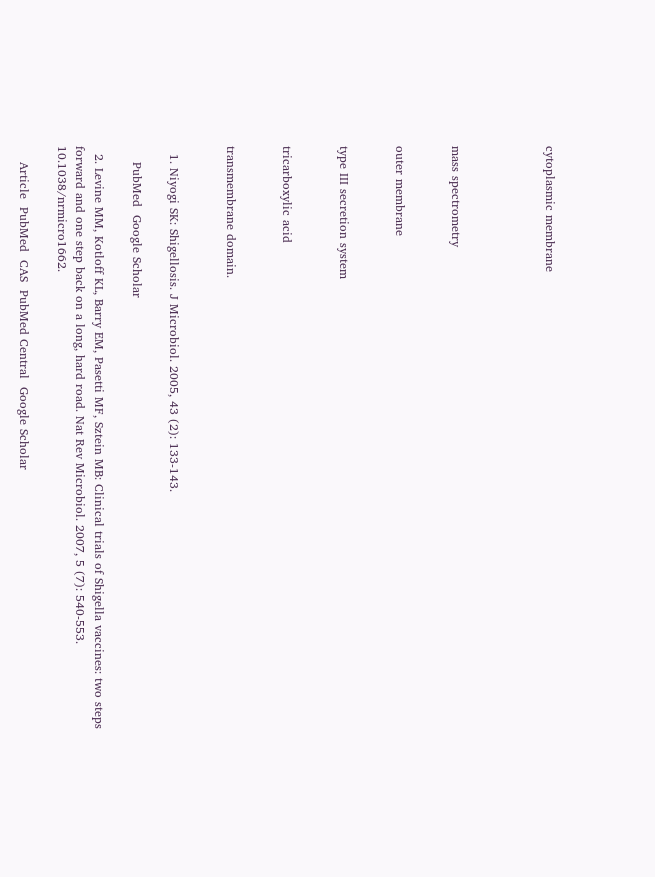cytoplasmic membrane




mass spectrometry


outer membrane


type III secretion system


tricarboxylic acid


transmembrane domain.


  1. Niyogi SK: Shigellosis. J Microbiol. 2005, 43 (2): 133-143.

    PubMed  Google Scholar

  2. Levine MM, Kotloff KL, Barry EM, Pasetti MF, Sztein MB: Clinical trials of Shigella vaccines: two steps forward and one step back on a long, hard road. Nat Rev Microbiol. 2007, 5 (7): 540-553. 10.1038/nrmicro1662.

    Article  PubMed  CAS  PubMed Central  Google Scholar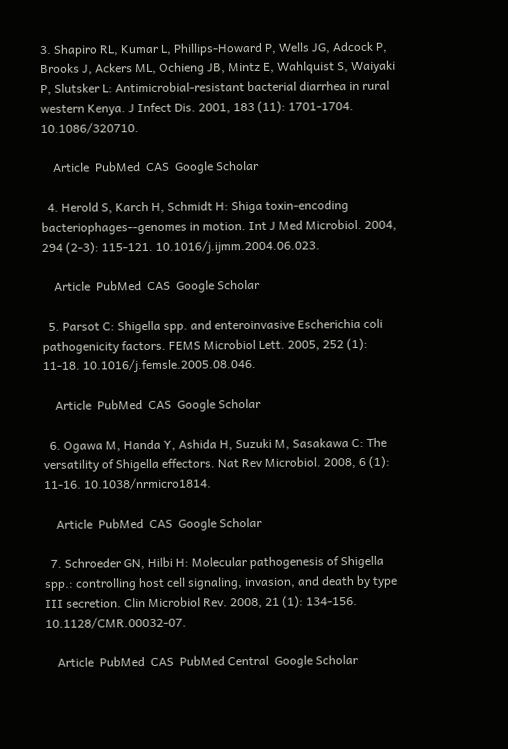3. Shapiro RL, Kumar L, Phillips-Howard P, Wells JG, Adcock P, Brooks J, Ackers ML, Ochieng JB, Mintz E, Wahlquist S, Waiyaki P, Slutsker L: Antimicrobial-resistant bacterial diarrhea in rural western Kenya. J Infect Dis. 2001, 183 (11): 1701-1704. 10.1086/320710.

    Article  PubMed  CAS  Google Scholar

  4. Herold S, Karch H, Schmidt H: Shiga toxin-encoding bacteriophages--genomes in motion. Int J Med Microbiol. 2004, 294 (2-3): 115-121. 10.1016/j.ijmm.2004.06.023.

    Article  PubMed  CAS  Google Scholar

  5. Parsot C: Shigella spp. and enteroinvasive Escherichia coli pathogenicity factors. FEMS Microbiol Lett. 2005, 252 (1): 11-18. 10.1016/j.femsle.2005.08.046.

    Article  PubMed  CAS  Google Scholar

  6. Ogawa M, Handa Y, Ashida H, Suzuki M, Sasakawa C: The versatility of Shigella effectors. Nat Rev Microbiol. 2008, 6 (1): 11-16. 10.1038/nrmicro1814.

    Article  PubMed  CAS  Google Scholar

  7. Schroeder GN, Hilbi H: Molecular pathogenesis of Shigella spp.: controlling host cell signaling, invasion, and death by type III secretion. Clin Microbiol Rev. 2008, 21 (1): 134-156. 10.1128/CMR.00032-07.

    Article  PubMed  CAS  PubMed Central  Google Scholar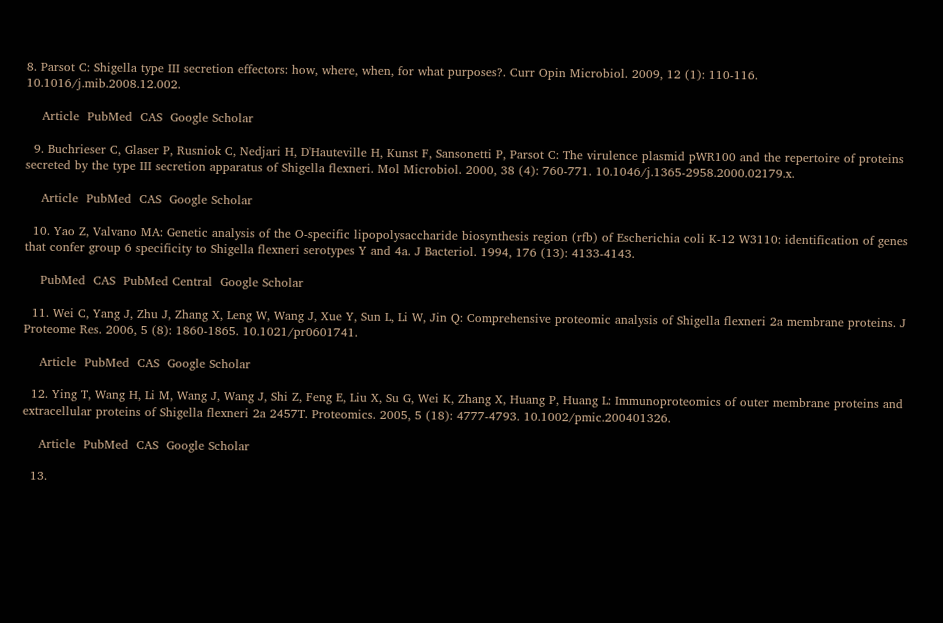8. Parsot C: Shigella type III secretion effectors: how, where, when, for what purposes?. Curr Opin Microbiol. 2009, 12 (1): 110-116. 10.1016/j.mib.2008.12.002.

    Article  PubMed  CAS  Google Scholar

  9. Buchrieser C, Glaser P, Rusniok C, Nedjari H, D'Hauteville H, Kunst F, Sansonetti P, Parsot C: The virulence plasmid pWR100 and the repertoire of proteins secreted by the type III secretion apparatus of Shigella flexneri. Mol Microbiol. 2000, 38 (4): 760-771. 10.1046/j.1365-2958.2000.02179.x.

    Article  PubMed  CAS  Google Scholar

  10. Yao Z, Valvano MA: Genetic analysis of the O-specific lipopolysaccharide biosynthesis region (rfb) of Escherichia coli K-12 W3110: identification of genes that confer group 6 specificity to Shigella flexneri serotypes Y and 4a. J Bacteriol. 1994, 176 (13): 4133-4143.

    PubMed  CAS  PubMed Central  Google Scholar

  11. Wei C, Yang J, Zhu J, Zhang X, Leng W, Wang J, Xue Y, Sun L, Li W, Jin Q: Comprehensive proteomic analysis of Shigella flexneri 2a membrane proteins. J Proteome Res. 2006, 5 (8): 1860-1865. 10.1021/pr0601741.

    Article  PubMed  CAS  Google Scholar

  12. Ying T, Wang H, Li M, Wang J, Wang J, Shi Z, Feng E, Liu X, Su G, Wei K, Zhang X, Huang P, Huang L: Immunoproteomics of outer membrane proteins and extracellular proteins of Shigella flexneri 2a 2457T. Proteomics. 2005, 5 (18): 4777-4793. 10.1002/pmic.200401326.

    Article  PubMed  CAS  Google Scholar

  13.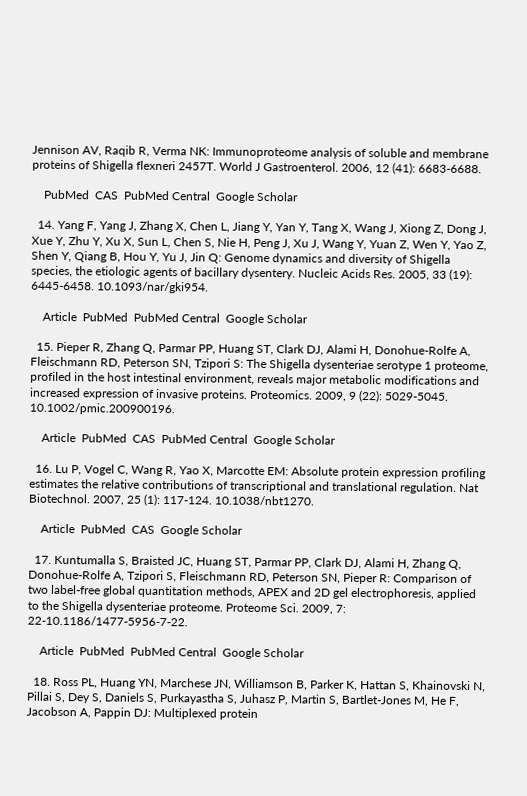Jennison AV, Raqib R, Verma NK: Immunoproteome analysis of soluble and membrane proteins of Shigella flexneri 2457T. World J Gastroenterol. 2006, 12 (41): 6683-6688.

    PubMed  CAS  PubMed Central  Google Scholar

  14. Yang F, Yang J, Zhang X, Chen L, Jiang Y, Yan Y, Tang X, Wang J, Xiong Z, Dong J, Xue Y, Zhu Y, Xu X, Sun L, Chen S, Nie H, Peng J, Xu J, Wang Y, Yuan Z, Wen Y, Yao Z, Shen Y, Qiang B, Hou Y, Yu J, Jin Q: Genome dynamics and diversity of Shigella species, the etiologic agents of bacillary dysentery. Nucleic Acids Res. 2005, 33 (19): 6445-6458. 10.1093/nar/gki954.

    Article  PubMed  PubMed Central  Google Scholar

  15. Pieper R, Zhang Q, Parmar PP, Huang ST, Clark DJ, Alami H, Donohue-Rolfe A, Fleischmann RD, Peterson SN, Tzipori S: The Shigella dysenteriae serotype 1 proteome, profiled in the host intestinal environment, reveals major metabolic modifications and increased expression of invasive proteins. Proteomics. 2009, 9 (22): 5029-5045. 10.1002/pmic.200900196.

    Article  PubMed  CAS  PubMed Central  Google Scholar

  16. Lu P, Vogel C, Wang R, Yao X, Marcotte EM: Absolute protein expression profiling estimates the relative contributions of transcriptional and translational regulation. Nat Biotechnol. 2007, 25 (1): 117-124. 10.1038/nbt1270.

    Article  PubMed  CAS  Google Scholar

  17. Kuntumalla S, Braisted JC, Huang ST, Parmar PP, Clark DJ, Alami H, Zhang Q, Donohue-Rolfe A, Tzipori S, Fleischmann RD, Peterson SN, Pieper R: Comparison of two label-free global quantitation methods, APEX and 2D gel electrophoresis, applied to the Shigella dysenteriae proteome. Proteome Sci. 2009, 7: 22-10.1186/1477-5956-7-22.

    Article  PubMed  PubMed Central  Google Scholar

  18. Ross PL, Huang YN, Marchese JN, Williamson B, Parker K, Hattan S, Khainovski N, Pillai S, Dey S, Daniels S, Purkayastha S, Juhasz P, Martin S, Bartlet-Jones M, He F, Jacobson A, Pappin DJ: Multiplexed protein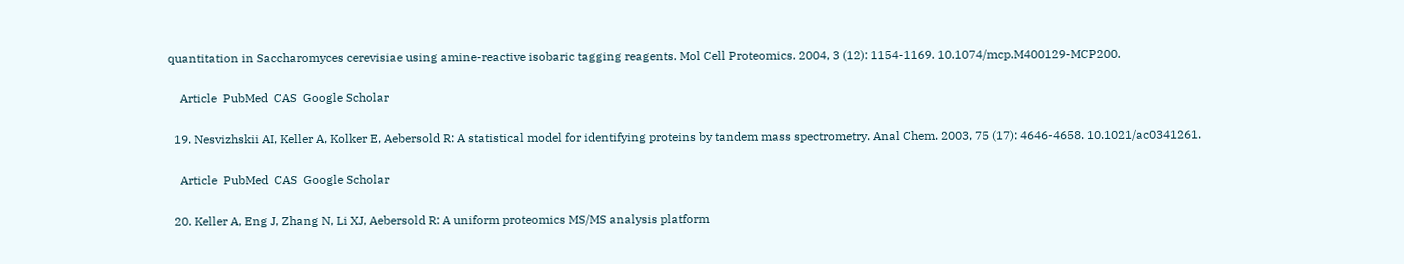quantitation in Saccharomyces cerevisiae using amine-reactive isobaric tagging reagents. Mol Cell Proteomics. 2004, 3 (12): 1154-1169. 10.1074/mcp.M400129-MCP200.

    Article  PubMed  CAS  Google Scholar

  19. Nesvizhskii AI, Keller A, Kolker E, Aebersold R: A statistical model for identifying proteins by tandem mass spectrometry. Anal Chem. 2003, 75 (17): 4646-4658. 10.1021/ac0341261.

    Article  PubMed  CAS  Google Scholar

  20. Keller A, Eng J, Zhang N, Li XJ, Aebersold R: A uniform proteomics MS/MS analysis platform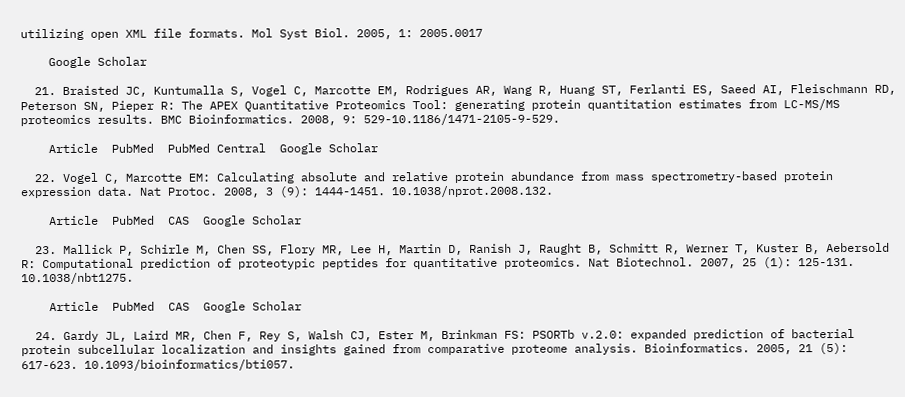utilizing open XML file formats. Mol Syst Biol. 2005, 1: 2005.0017

    Google Scholar

  21. Braisted JC, Kuntumalla S, Vogel C, Marcotte EM, Rodrigues AR, Wang R, Huang ST, Ferlanti ES, Saeed AI, Fleischmann RD, Peterson SN, Pieper R: The APEX Quantitative Proteomics Tool: generating protein quantitation estimates from LC-MS/MS proteomics results. BMC Bioinformatics. 2008, 9: 529-10.1186/1471-2105-9-529.

    Article  PubMed  PubMed Central  Google Scholar

  22. Vogel C, Marcotte EM: Calculating absolute and relative protein abundance from mass spectrometry-based protein expression data. Nat Protoc. 2008, 3 (9): 1444-1451. 10.1038/nprot.2008.132.

    Article  PubMed  CAS  Google Scholar

  23. Mallick P, Schirle M, Chen SS, Flory MR, Lee H, Martin D, Ranish J, Raught B, Schmitt R, Werner T, Kuster B, Aebersold R: Computational prediction of proteotypic peptides for quantitative proteomics. Nat Biotechnol. 2007, 25 (1): 125-131. 10.1038/nbt1275.

    Article  PubMed  CAS  Google Scholar

  24. Gardy JL, Laird MR, Chen F, Rey S, Walsh CJ, Ester M, Brinkman FS: PSORTb v.2.0: expanded prediction of bacterial protein subcellular localization and insights gained from comparative proteome analysis. Bioinformatics. 2005, 21 (5): 617-623. 10.1093/bioinformatics/bti057.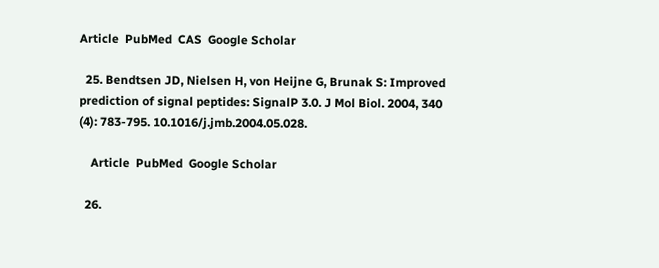Article  PubMed  CAS  Google Scholar

  25. Bendtsen JD, Nielsen H, von Heijne G, Brunak S: Improved prediction of signal peptides: SignalP 3.0. J Mol Biol. 2004, 340 (4): 783-795. 10.1016/j.jmb.2004.05.028.

    Article  PubMed  Google Scholar

  26.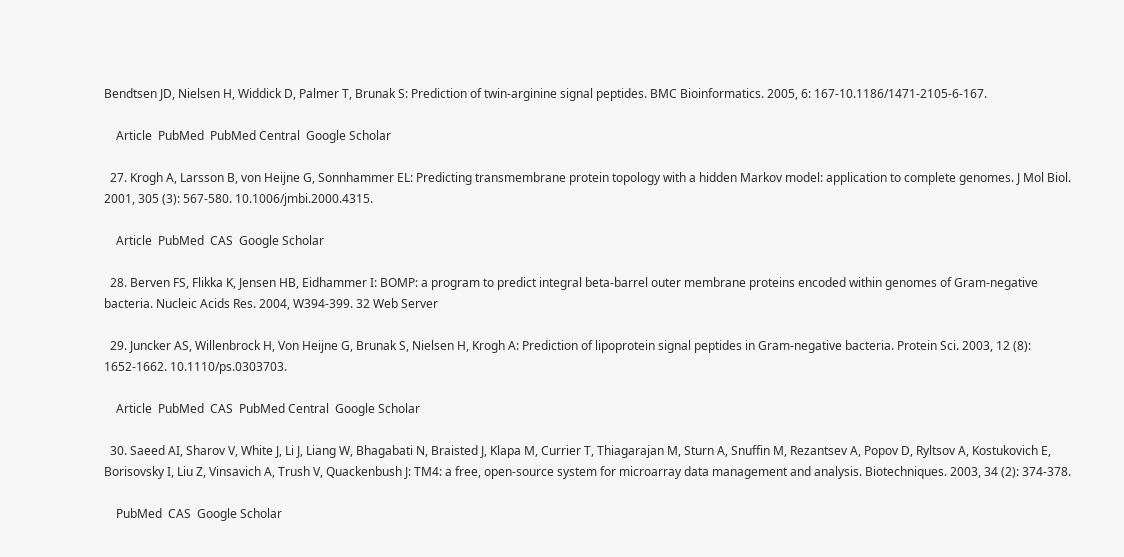Bendtsen JD, Nielsen H, Widdick D, Palmer T, Brunak S: Prediction of twin-arginine signal peptides. BMC Bioinformatics. 2005, 6: 167-10.1186/1471-2105-6-167.

    Article  PubMed  PubMed Central  Google Scholar

  27. Krogh A, Larsson B, von Heijne G, Sonnhammer EL: Predicting transmembrane protein topology with a hidden Markov model: application to complete genomes. J Mol Biol. 2001, 305 (3): 567-580. 10.1006/jmbi.2000.4315.

    Article  PubMed  CAS  Google Scholar

  28. Berven FS, Flikka K, Jensen HB, Eidhammer I: BOMP: a program to predict integral beta-barrel outer membrane proteins encoded within genomes of Gram-negative bacteria. Nucleic Acids Res. 2004, W394-399. 32 Web Server

  29. Juncker AS, Willenbrock H, Von Heijne G, Brunak S, Nielsen H, Krogh A: Prediction of lipoprotein signal peptides in Gram-negative bacteria. Protein Sci. 2003, 12 (8): 1652-1662. 10.1110/ps.0303703.

    Article  PubMed  CAS  PubMed Central  Google Scholar

  30. Saeed AI, Sharov V, White J, Li J, Liang W, Bhagabati N, Braisted J, Klapa M, Currier T, Thiagarajan M, Sturn A, Snuffin M, Rezantsev A, Popov D, Ryltsov A, Kostukovich E, Borisovsky I, Liu Z, Vinsavich A, Trush V, Quackenbush J: TM4: a free, open-source system for microarray data management and analysis. Biotechniques. 2003, 34 (2): 374-378.

    PubMed  CAS  Google Scholar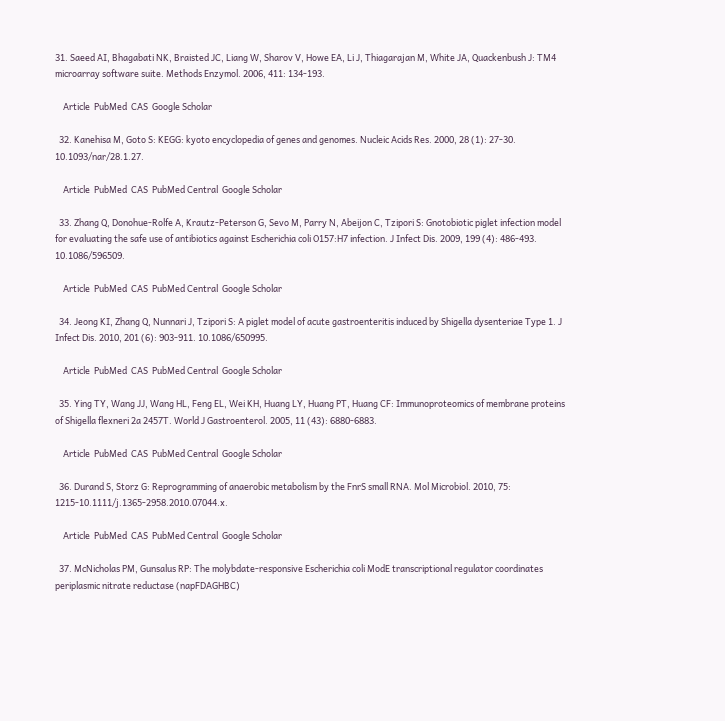31. Saeed AI, Bhagabati NK, Braisted JC, Liang W, Sharov V, Howe EA, Li J, Thiagarajan M, White JA, Quackenbush J: TM4 microarray software suite. Methods Enzymol. 2006, 411: 134-193.

    Article  PubMed  CAS  Google Scholar

  32. Kanehisa M, Goto S: KEGG: kyoto encyclopedia of genes and genomes. Nucleic Acids Res. 2000, 28 (1): 27-30. 10.1093/nar/28.1.27.

    Article  PubMed  CAS  PubMed Central  Google Scholar

  33. Zhang Q, Donohue-Rolfe A, Krautz-Peterson G, Sevo M, Parry N, Abeijon C, Tzipori S: Gnotobiotic piglet infection model for evaluating the safe use of antibiotics against Escherichia coli O157:H7 infection. J Infect Dis. 2009, 199 (4): 486-493. 10.1086/596509.

    Article  PubMed  CAS  PubMed Central  Google Scholar

  34. Jeong KI, Zhang Q, Nunnari J, Tzipori S: A piglet model of acute gastroenteritis induced by Shigella dysenteriae Type 1. J Infect Dis. 2010, 201 (6): 903-911. 10.1086/650995.

    Article  PubMed  CAS  PubMed Central  Google Scholar

  35. Ying TY, Wang JJ, Wang HL, Feng EL, Wei KH, Huang LY, Huang PT, Huang CF: Immunoproteomics of membrane proteins of Shigella flexneri 2a 2457T. World J Gastroenterol. 2005, 11 (43): 6880-6883.

    Article  PubMed  CAS  PubMed Central  Google Scholar

  36. Durand S, Storz G: Reprogramming of anaerobic metabolism by the FnrS small RNA. Mol Microbiol. 2010, 75: 1215-10.1111/j.1365-2958.2010.07044.x.

    Article  PubMed  CAS  PubMed Central  Google Scholar

  37. McNicholas PM, Gunsalus RP: The molybdate-responsive Escherichia coli ModE transcriptional regulator coordinates periplasmic nitrate reductase (napFDAGHBC)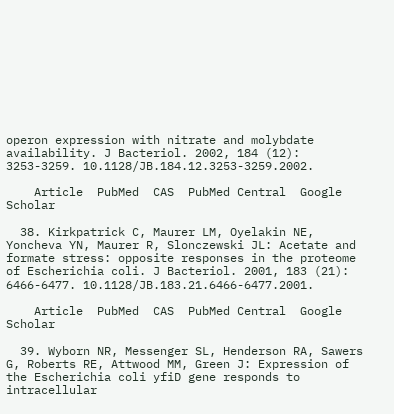operon expression with nitrate and molybdate availability. J Bacteriol. 2002, 184 (12): 3253-3259. 10.1128/JB.184.12.3253-3259.2002.

    Article  PubMed  CAS  PubMed Central  Google Scholar

  38. Kirkpatrick C, Maurer LM, Oyelakin NE, Yoncheva YN, Maurer R, Slonczewski JL: Acetate and formate stress: opposite responses in the proteome of Escherichia coli. J Bacteriol. 2001, 183 (21): 6466-6477. 10.1128/JB.183.21.6466-6477.2001.

    Article  PubMed  CAS  PubMed Central  Google Scholar

  39. Wyborn NR, Messenger SL, Henderson RA, Sawers G, Roberts RE, Attwood MM, Green J: Expression of the Escherichia coli yfiD gene responds to intracellular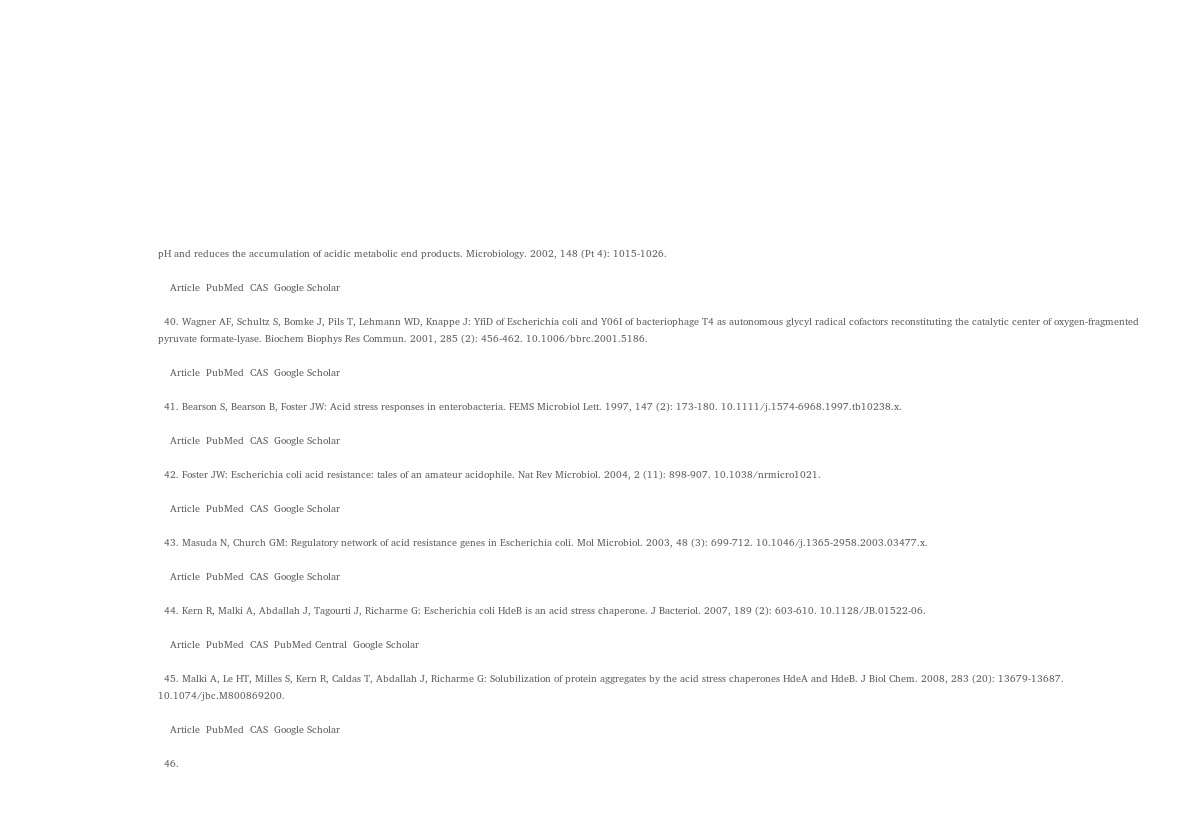pH and reduces the accumulation of acidic metabolic end products. Microbiology. 2002, 148 (Pt 4): 1015-1026.

    Article  PubMed  CAS  Google Scholar

  40. Wagner AF, Schultz S, Bomke J, Pils T, Lehmann WD, Knappe J: YfiD of Escherichia coli and Y06I of bacteriophage T4 as autonomous glycyl radical cofactors reconstituting the catalytic center of oxygen-fragmented pyruvate formate-lyase. Biochem Biophys Res Commun. 2001, 285 (2): 456-462. 10.1006/bbrc.2001.5186.

    Article  PubMed  CAS  Google Scholar

  41. Bearson S, Bearson B, Foster JW: Acid stress responses in enterobacteria. FEMS Microbiol Lett. 1997, 147 (2): 173-180. 10.1111/j.1574-6968.1997.tb10238.x.

    Article  PubMed  CAS  Google Scholar

  42. Foster JW: Escherichia coli acid resistance: tales of an amateur acidophile. Nat Rev Microbiol. 2004, 2 (11): 898-907. 10.1038/nrmicro1021.

    Article  PubMed  CAS  Google Scholar

  43. Masuda N, Church GM: Regulatory network of acid resistance genes in Escherichia coli. Mol Microbiol. 2003, 48 (3): 699-712. 10.1046/j.1365-2958.2003.03477.x.

    Article  PubMed  CAS  Google Scholar

  44. Kern R, Malki A, Abdallah J, Tagourti J, Richarme G: Escherichia coli HdeB is an acid stress chaperone. J Bacteriol. 2007, 189 (2): 603-610. 10.1128/JB.01522-06.

    Article  PubMed  CAS  PubMed Central  Google Scholar

  45. Malki A, Le HT, Milles S, Kern R, Caldas T, Abdallah J, Richarme G: Solubilization of protein aggregates by the acid stress chaperones HdeA and HdeB. J Biol Chem. 2008, 283 (20): 13679-13687. 10.1074/jbc.M800869200.

    Article  PubMed  CAS  Google Scholar

  46.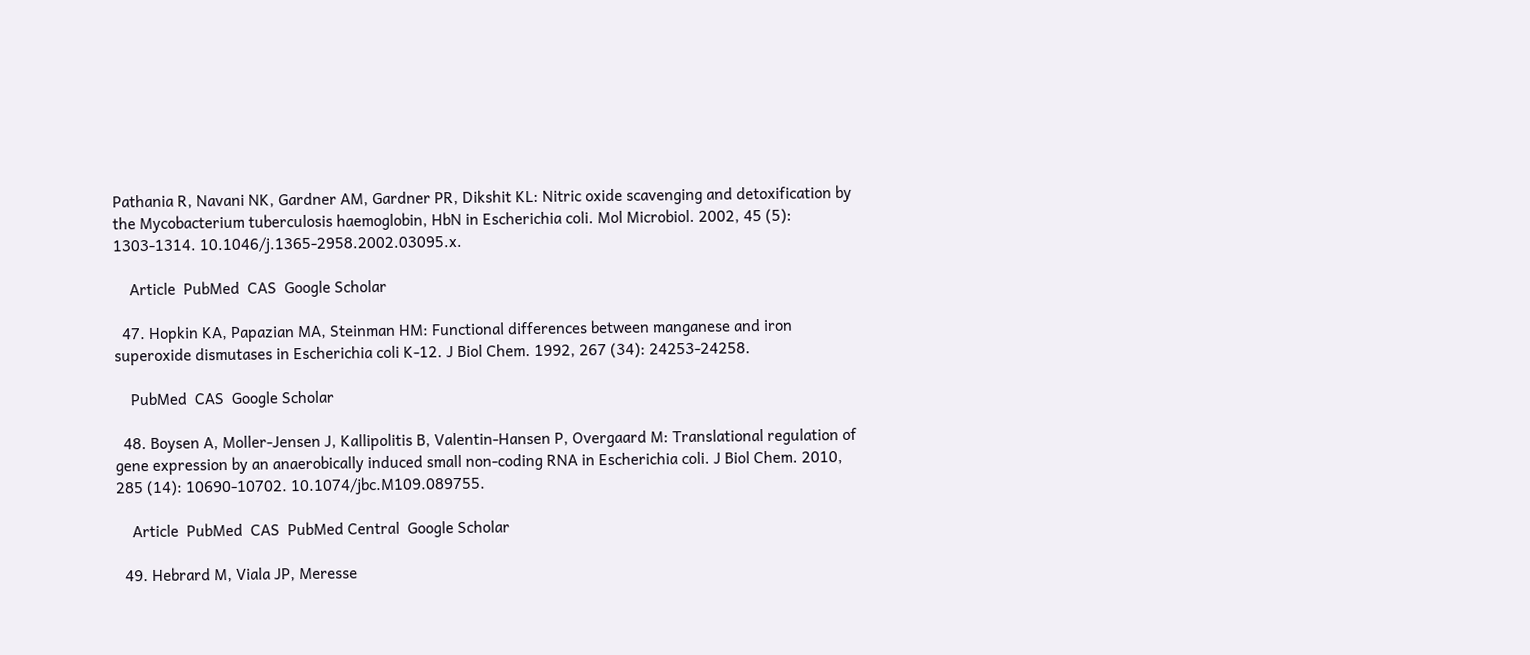Pathania R, Navani NK, Gardner AM, Gardner PR, Dikshit KL: Nitric oxide scavenging and detoxification by the Mycobacterium tuberculosis haemoglobin, HbN in Escherichia coli. Mol Microbiol. 2002, 45 (5): 1303-1314. 10.1046/j.1365-2958.2002.03095.x.

    Article  PubMed  CAS  Google Scholar

  47. Hopkin KA, Papazian MA, Steinman HM: Functional differences between manganese and iron superoxide dismutases in Escherichia coli K-12. J Biol Chem. 1992, 267 (34): 24253-24258.

    PubMed  CAS  Google Scholar

  48. Boysen A, Moller-Jensen J, Kallipolitis B, Valentin-Hansen P, Overgaard M: Translational regulation of gene expression by an anaerobically induced small non-coding RNA in Escherichia coli. J Biol Chem. 2010, 285 (14): 10690-10702. 10.1074/jbc.M109.089755.

    Article  PubMed  CAS  PubMed Central  Google Scholar

  49. Hebrard M, Viala JP, Meresse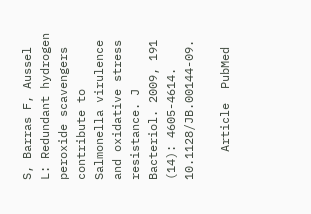S, Barras F, Aussel L: Redundant hydrogen peroxide scavengers contribute to Salmonella virulence and oxidative stress resistance. J Bacteriol. 2009, 191 (14): 4605-4614. 10.1128/JB.00144-09.

    Article  PubMed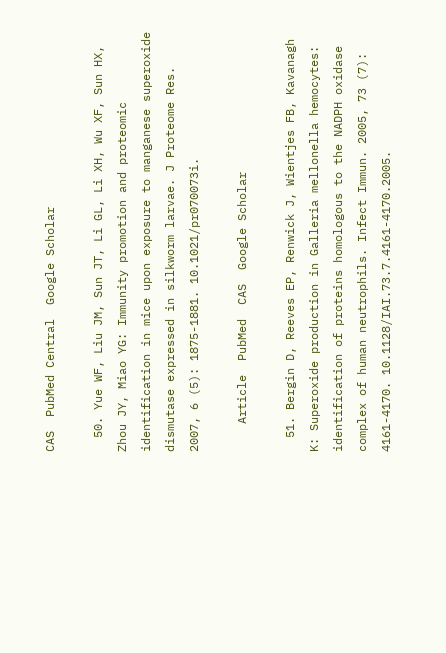CAS  PubMed Central  Google Scholar

  50. Yue WF, Liu JM, Sun JT, Li GL, Li XH, Wu XF, Sun HX, Zhou JY, Miao YG: Immunity promotion and proteomic identification in mice upon exposure to manganese superoxide dismutase expressed in silkworm larvae. J Proteome Res. 2007, 6 (5): 1875-1881. 10.1021/pr070073i.

    Article  PubMed  CAS  Google Scholar

  51. Bergin D, Reeves EP, Renwick J, Wientjes FB, Kavanagh K: Superoxide production in Galleria mellonella hemocytes: identification of proteins homologous to the NADPH oxidase complex of human neutrophils. Infect Immun. 2005, 73 (7): 4161-4170. 10.1128/IAI.73.7.4161-4170.2005.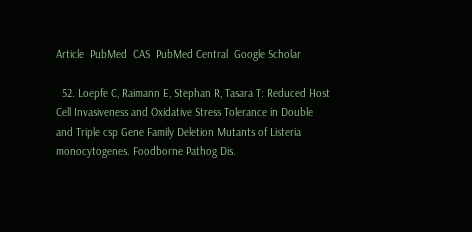Article  PubMed  CAS  PubMed Central  Google Scholar

  52. Loepfe C, Raimann E, Stephan R, Tasara T: Reduced Host Cell Invasiveness and Oxidative Stress Tolerance in Double and Triple csp Gene Family Deletion Mutants of Listeria monocytogenes. Foodborne Pathog Dis.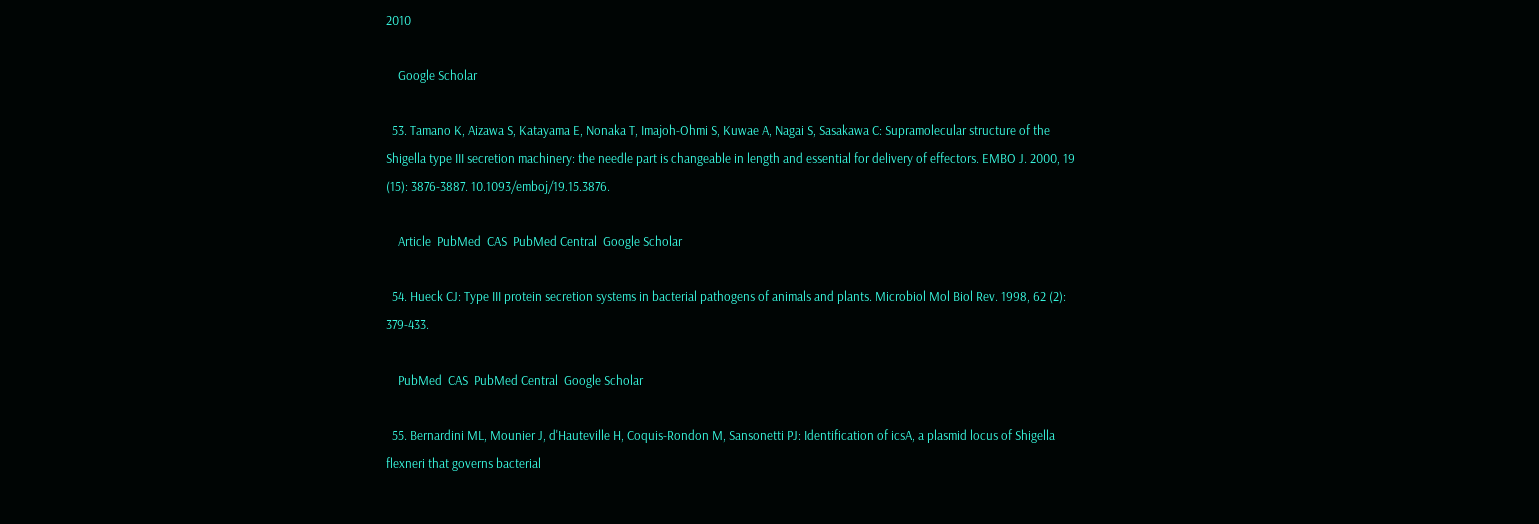2010

    Google Scholar

  53. Tamano K, Aizawa S, Katayama E, Nonaka T, Imajoh-Ohmi S, Kuwae A, Nagai S, Sasakawa C: Supramolecular structure of the Shigella type III secretion machinery: the needle part is changeable in length and essential for delivery of effectors. EMBO J. 2000, 19 (15): 3876-3887. 10.1093/emboj/19.15.3876.

    Article  PubMed  CAS  PubMed Central  Google Scholar

  54. Hueck CJ: Type III protein secretion systems in bacterial pathogens of animals and plants. Microbiol Mol Biol Rev. 1998, 62 (2): 379-433.

    PubMed  CAS  PubMed Central  Google Scholar

  55. Bernardini ML, Mounier J, d'Hauteville H, Coquis-Rondon M, Sansonetti PJ: Identification of icsA, a plasmid locus of Shigella flexneri that governs bacterial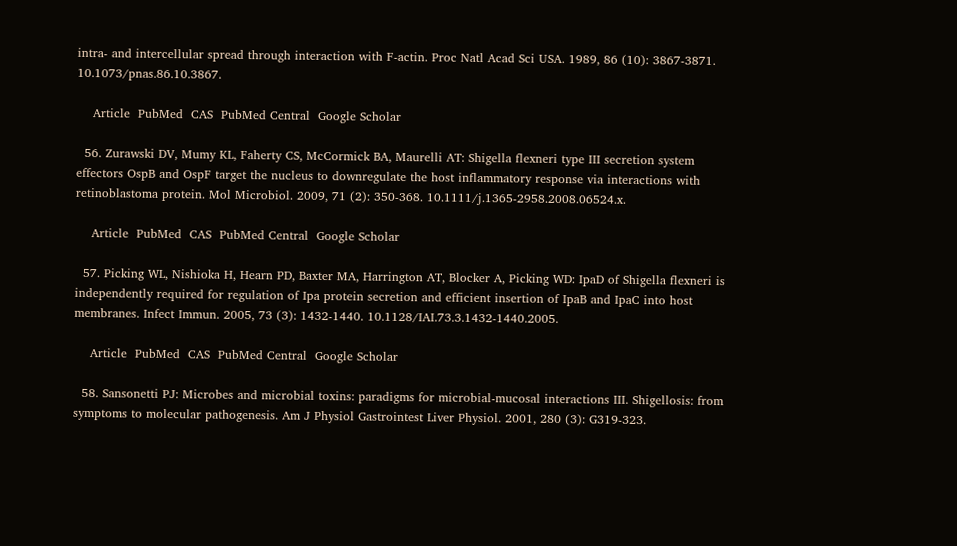intra- and intercellular spread through interaction with F-actin. Proc Natl Acad Sci USA. 1989, 86 (10): 3867-3871. 10.1073/pnas.86.10.3867.

    Article  PubMed  CAS  PubMed Central  Google Scholar

  56. Zurawski DV, Mumy KL, Faherty CS, McCormick BA, Maurelli AT: Shigella flexneri type III secretion system effectors OspB and OspF target the nucleus to downregulate the host inflammatory response via interactions with retinoblastoma protein. Mol Microbiol. 2009, 71 (2): 350-368. 10.1111/j.1365-2958.2008.06524.x.

    Article  PubMed  CAS  PubMed Central  Google Scholar

  57. Picking WL, Nishioka H, Hearn PD, Baxter MA, Harrington AT, Blocker A, Picking WD: IpaD of Shigella flexneri is independently required for regulation of Ipa protein secretion and efficient insertion of IpaB and IpaC into host membranes. Infect Immun. 2005, 73 (3): 1432-1440. 10.1128/IAI.73.3.1432-1440.2005.

    Article  PubMed  CAS  PubMed Central  Google Scholar

  58. Sansonetti PJ: Microbes and microbial toxins: paradigms for microbial-mucosal interactions III. Shigellosis: from symptoms to molecular pathogenesis. Am J Physiol Gastrointest Liver Physiol. 2001, 280 (3): G319-323.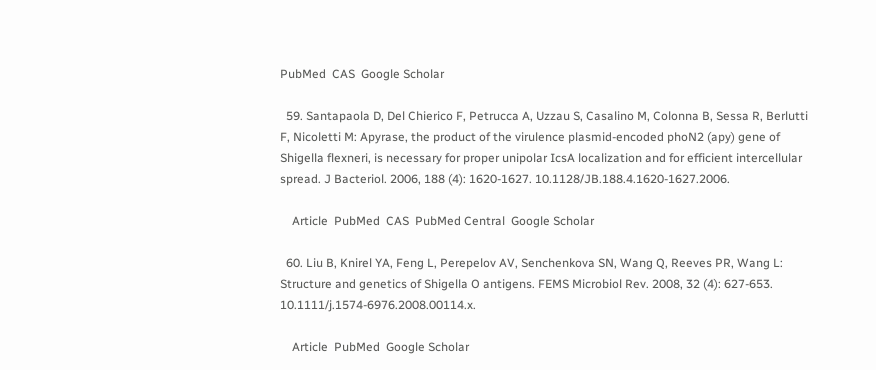PubMed  CAS  Google Scholar

  59. Santapaola D, Del Chierico F, Petrucca A, Uzzau S, Casalino M, Colonna B, Sessa R, Berlutti F, Nicoletti M: Apyrase, the product of the virulence plasmid-encoded phoN2 (apy) gene of Shigella flexneri, is necessary for proper unipolar IcsA localization and for efficient intercellular spread. J Bacteriol. 2006, 188 (4): 1620-1627. 10.1128/JB.188.4.1620-1627.2006.

    Article  PubMed  CAS  PubMed Central  Google Scholar

  60. Liu B, Knirel YA, Feng L, Perepelov AV, Senchenkova SN, Wang Q, Reeves PR, Wang L: Structure and genetics of Shigella O antigens. FEMS Microbiol Rev. 2008, 32 (4): 627-653. 10.1111/j.1574-6976.2008.00114.x.

    Article  PubMed  Google Scholar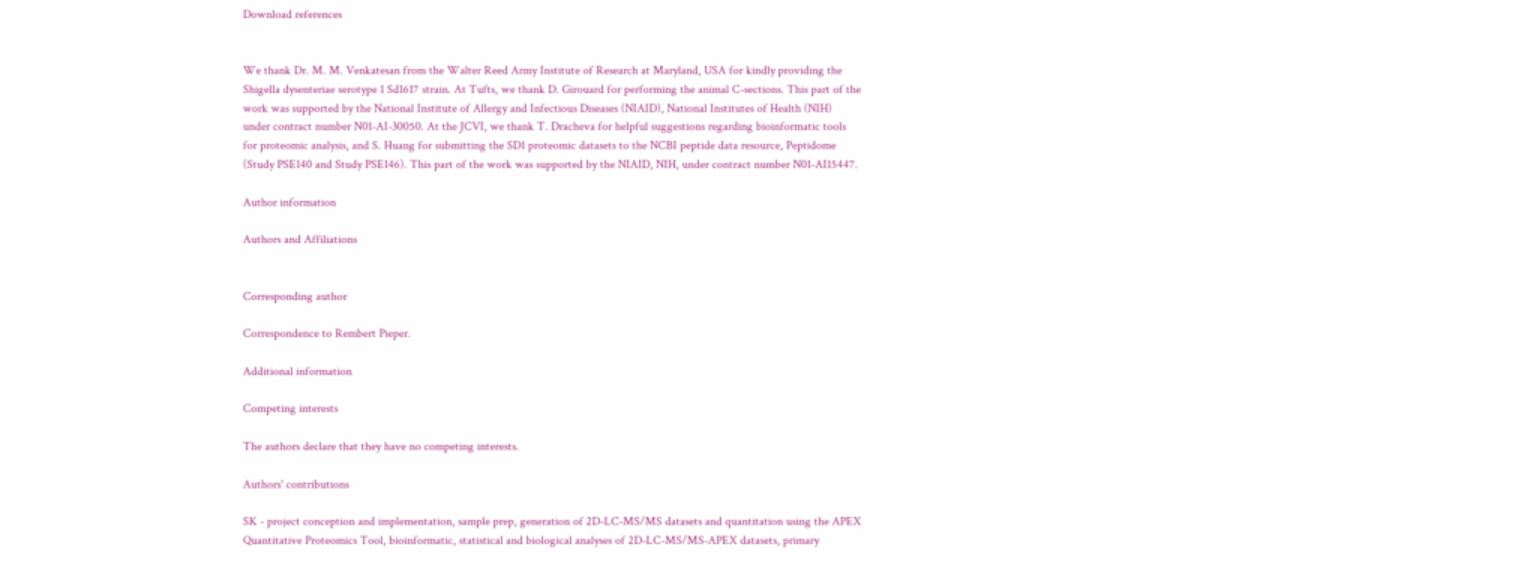Download references


We thank Dr. M. M. Venkatesan from the Walter Reed Army Institute of Research at Maryland, USA for kindly providing the Shigella dysenteriae serotype 1 Sd1617 strain. At Tufts, we thank D. Girouard for performing the animal C-sections. This part of the work was supported by the National Institute of Allergy and Infectious Diseases (NIAID), National Institutes of Health (NIH) under contract number N01-AI-30050. At the JCVI, we thank T. Dracheva for helpful suggestions regarding bioinformatic tools for proteomic analysis, and S. Huang for submitting the SD1 proteomic datasets to the NCBI peptide data resource, Peptidome (Study PSE140 and Study PSE146). This part of the work was supported by the NIAID, NIH, under contract number N01-AI15447.

Author information

Authors and Affiliations


Corresponding author

Correspondence to Rembert Pieper.

Additional information

Competing interests

The authors declare that they have no competing interests.

Authors' contributions

SK - project conception and implementation, sample prep, generation of 2D-LC-MS/MS datasets and quantitation using the APEX Quantitative Proteomics Tool, bioinformatic, statistical and biological analyses of 2D-LC-MS/MS-APEX datasets, primary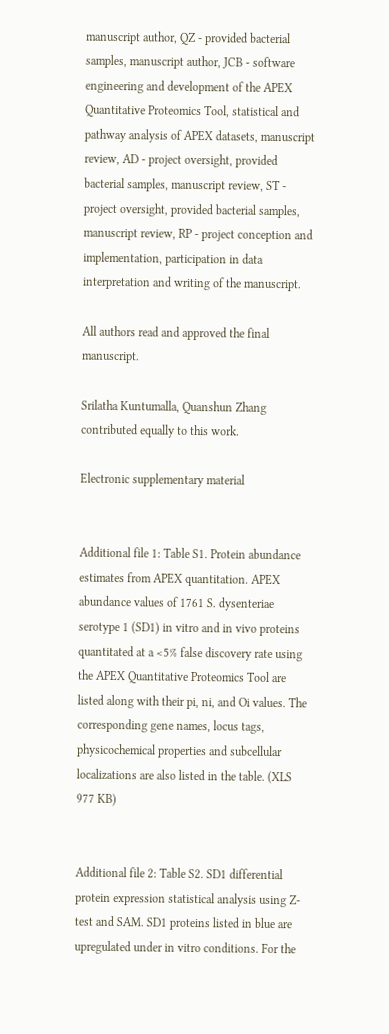manuscript author, QZ - provided bacterial samples, manuscript author, JCB - software engineering and development of the APEX Quantitative Proteomics Tool, statistical and pathway analysis of APEX datasets, manuscript review, AD - project oversight, provided bacterial samples, manuscript review, ST - project oversight, provided bacterial samples, manuscript review, RP - project conception and implementation, participation in data interpretation and writing of the manuscript.

All authors read and approved the final manuscript.

Srilatha Kuntumalla, Quanshun Zhang contributed equally to this work.

Electronic supplementary material


Additional file 1: Table S1. Protein abundance estimates from APEX quantitation. APEX abundance values of 1761 S. dysenteriae serotype 1 (SD1) in vitro and in vivo proteins quantitated at a <5% false discovery rate using the APEX Quantitative Proteomics Tool are listed along with their pi, ni, and Oi values. The corresponding gene names, locus tags, physicochemical properties and subcellular localizations are also listed in the table. (XLS 977 KB)


Additional file 2: Table S2. SD1 differential protein expression statistical analysis using Z-test and SAM. SD1 proteins listed in blue are upregulated under in vitro conditions. For the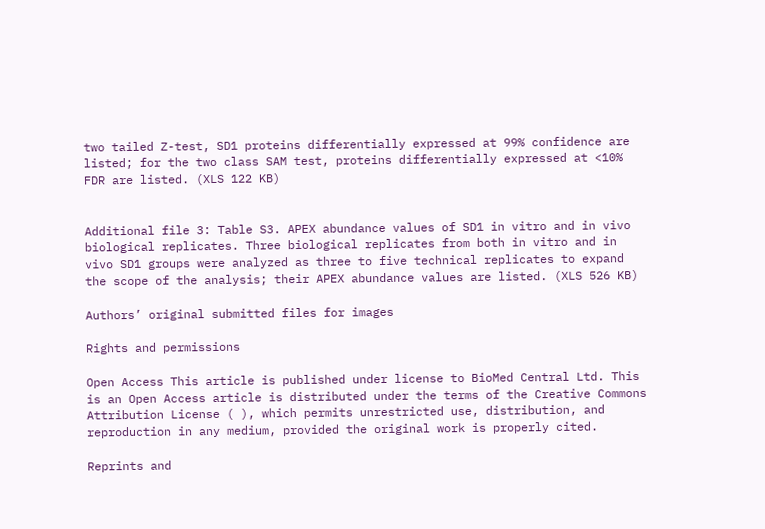two tailed Z-test, SD1 proteins differentially expressed at 99% confidence are listed; for the two class SAM test, proteins differentially expressed at <10% FDR are listed. (XLS 122 KB)


Additional file 3: Table S3. APEX abundance values of SD1 in vitro and in vivo biological replicates. Three biological replicates from both in vitro and in vivo SD1 groups were analyzed as three to five technical replicates to expand the scope of the analysis; their APEX abundance values are listed. (XLS 526 KB)

Authors’ original submitted files for images

Rights and permissions

Open Access This article is published under license to BioMed Central Ltd. This is an Open Access article is distributed under the terms of the Creative Commons Attribution License ( ), which permits unrestricted use, distribution, and reproduction in any medium, provided the original work is properly cited.

Reprints and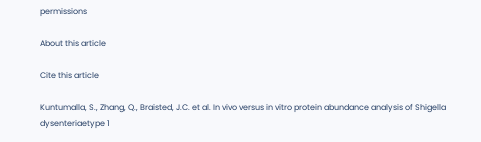permissions

About this article

Cite this article

Kuntumalla, S., Zhang, Q., Braisted, J.C. et al. In vivo versus in vitro protein abundance analysis of Shigella dysenteriaetype 1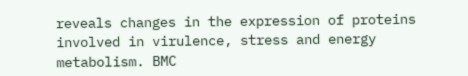reveals changes in the expression of proteins involved in virulence, stress and energy metabolism. BMC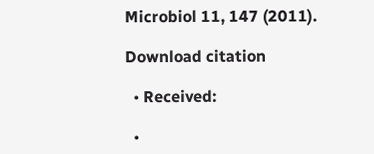Microbiol 11, 147 (2011).

Download citation

  • Received:

  •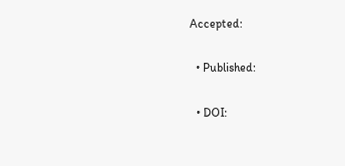Accepted:

  • Published:

  • DOI: